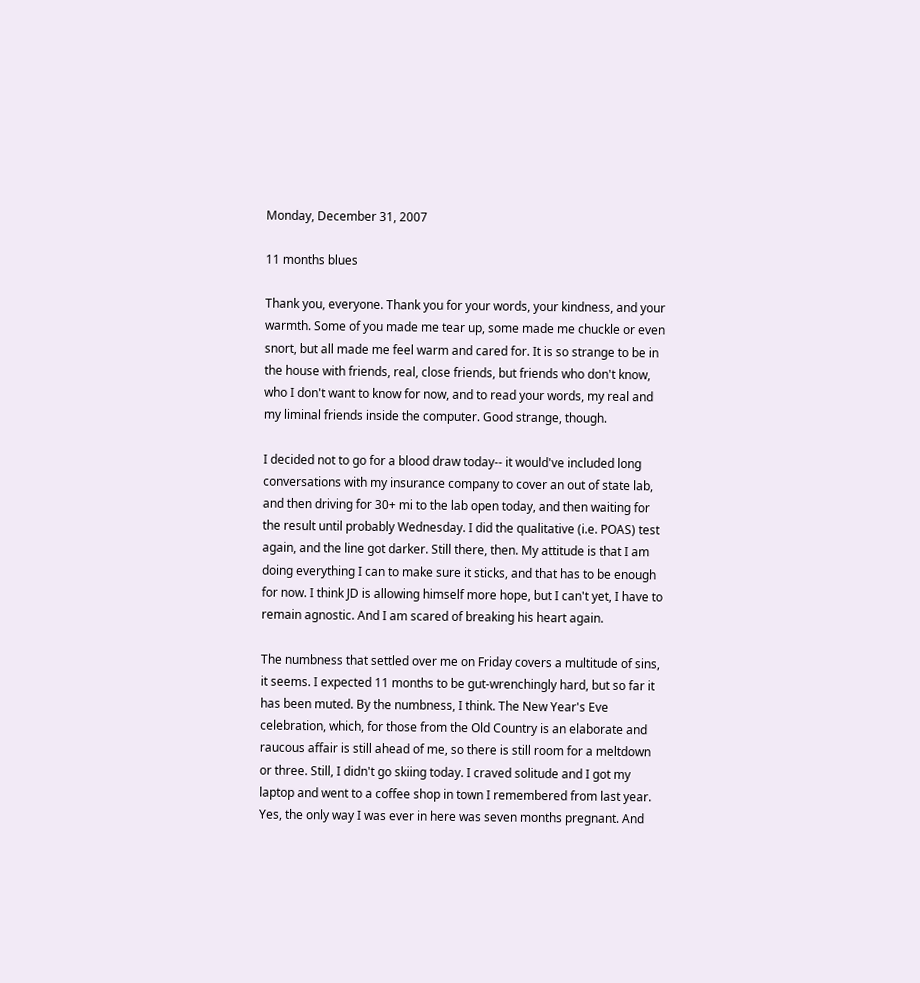Monday, December 31, 2007

11 months blues

Thank you, everyone. Thank you for your words, your kindness, and your warmth. Some of you made me tear up, some made me chuckle or even snort, but all made me feel warm and cared for. It is so strange to be in the house with friends, real, close friends, but friends who don't know, who I don't want to know for now, and to read your words, my real and my liminal friends inside the computer. Good strange, though.

I decided not to go for a blood draw today-- it would've included long conversations with my insurance company to cover an out of state lab, and then driving for 30+ mi to the lab open today, and then waiting for the result until probably Wednesday. I did the qualitative (i.e. POAS) test again, and the line got darker. Still there, then. My attitude is that I am doing everything I can to make sure it sticks, and that has to be enough for now. I think JD is allowing himself more hope, but I can't yet, I have to remain agnostic. And I am scared of breaking his heart again.

The numbness that settled over me on Friday covers a multitude of sins, it seems. I expected 11 months to be gut-wrenchingly hard, but so far it has been muted. By the numbness, I think. The New Year's Eve celebration, which, for those from the Old Country is an elaborate and raucous affair is still ahead of me, so there is still room for a meltdown or three. Still, I didn't go skiing today. I craved solitude and I got my laptop and went to a coffee shop in town I remembered from last year. Yes, the only way I was ever in here was seven months pregnant. And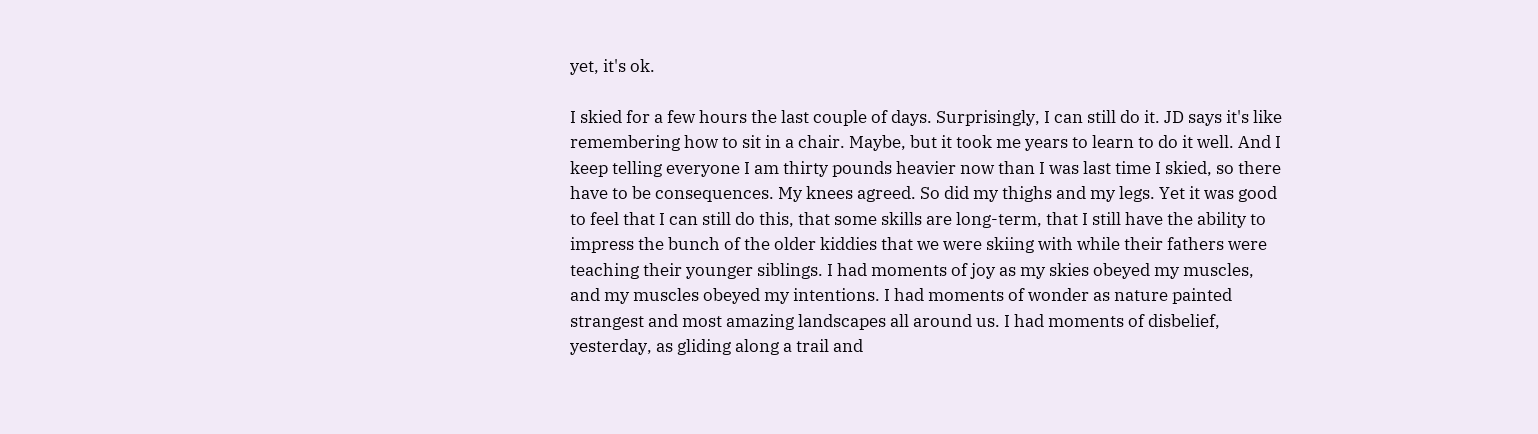yet, it's ok.

I skied for a few hours the last couple of days. Surprisingly, I can still do it. JD says it's like remembering how to sit in a chair. Maybe, but it took me years to learn to do it well. And I keep telling everyone I am thirty pounds heavier now than I was last time I skied, so there have to be consequences. My knees agreed. So did my thighs and my legs. Yet it was good to feel that I can still do this, that some skills are long-term, that I still have the ability to impress the bunch of the older kiddies that we were skiing with while their fathers were teaching their younger siblings. I had moments of joy as my skies obeyed my muscles, and my muscles obeyed my intentions. I had moments of wonder as nature painted strangest and most amazing landscapes all around us. I had moments of disbelief, yesterday, as gliding along a trail and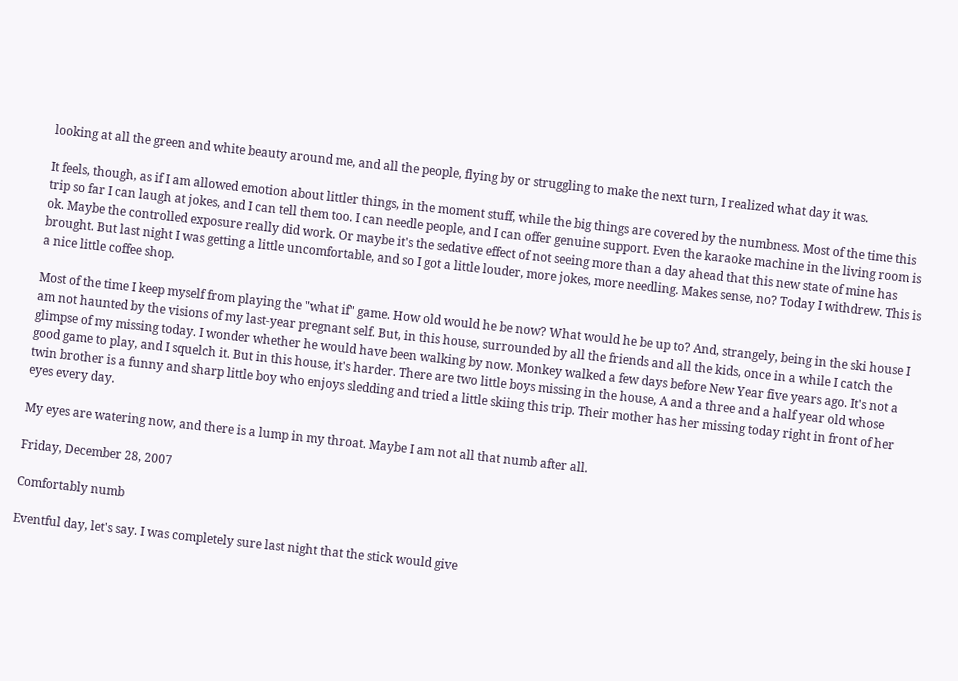looking at all the green and white beauty around me, and all the people, flying by or struggling to make the next turn, I realized what day it was.

It feels, though, as if I am allowed emotion about littler things, in the moment stuff, while the big things are covered by the numbness. Most of the time this trip so far I can laugh at jokes, and I can tell them too. I can needle people, and I can offer genuine support. Even the karaoke machine in the living room is ok. Maybe the controlled exposure really did work. Or maybe it's the sedative effect of not seeing more than a day ahead that this new state of mine has brought. But last night I was getting a little uncomfortable, and so I got a little louder, more jokes, more needling. Makes sense, no? Today I withdrew. This is a nice little coffee shop.

Most of the time I keep myself from playing the "what if" game. How old would he be now? What would he be up to? And, strangely, being in the ski house I am not haunted by the visions of my last-year pregnant self. But, in this house, surrounded by all the friends and all the kids, once in a while I catch the glimpse of my missing today. I wonder whether he would have been walking by now. Monkey walked a few days before New Year five years ago. It's not a good game to play, and I squelch it. But in this house, it's harder. There are two little boys missing in the house, A and a three and a half year old whose twin brother is a funny and sharp little boy who enjoys sledding and tried a little skiing this trip. Their mother has her missing today right in front of her eyes every day.

My eyes are watering now, and there is a lump in my throat. Maybe I am not all that numb after all.

Friday, December 28, 2007

Comfortably numb

Eventful day, let's say. I was completely sure last night that the stick would give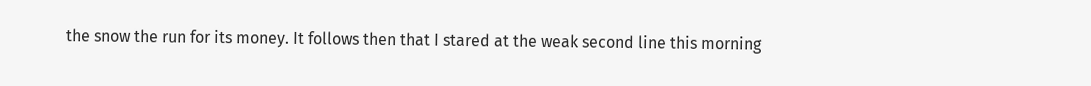the snow the run for its money. It follows then that I stared at the weak second line this morning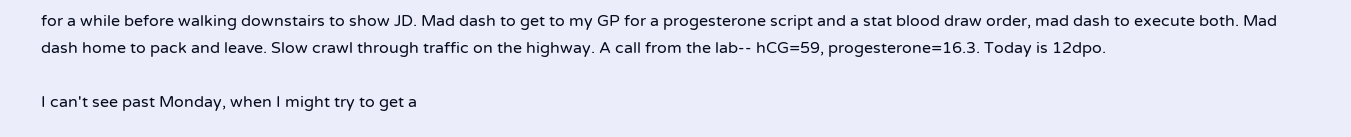for a while before walking downstairs to show JD. Mad dash to get to my GP for a progesterone script and a stat blood draw order, mad dash to execute both. Mad dash home to pack and leave. Slow crawl through traffic on the highway. A call from the lab-- hCG=59, progesterone=16.3. Today is 12dpo.

I can't see past Monday, when I might try to get a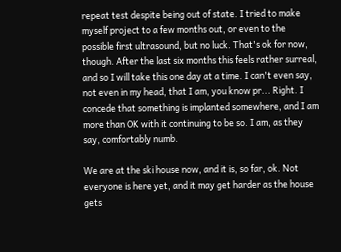repeat test despite being out of state. I tried to make myself project to a few months out, or even to the possible first ultrasound, but no luck. That's ok for now, though. After the last six months this feels rather surreal, and so I will take this one day at a time. I can't even say, not even in my head, that I am, you know pr... Right. I concede that something is implanted somewhere, and I am more than OK with it continuing to be so. I am, as they say, comfortably numb.

We are at the ski house now, and it is, so far, ok. Not everyone is here yet, and it may get harder as the house gets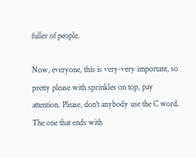fuller of people.

Now, everyone, this is very-very important, so pretty please with sprinkles on top, pay attention. Please, don't anybody use the C word. The one that ends with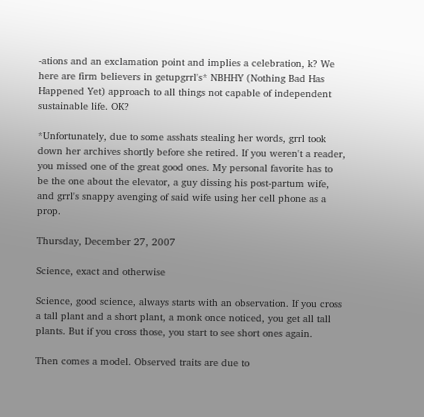-ations and an exclamation point and implies a celebration, k? We here are firm believers in getupgrrl's* NBHHY (Nothing Bad Has Happened Yet) approach to all things not capable of independent sustainable life. OK?

*Unfortunately, due to some asshats stealing her words, grrl took down her archives shortly before she retired. If you weren't a reader, you missed one of the great good ones. My personal favorite has to be the one about the elevator, a guy dissing his post-partum wife, and grrl's snappy avenging of said wife using her cell phone as a prop.

Thursday, December 27, 2007

Science, exact and otherwise

Science, good science, always starts with an observation. If you cross a tall plant and a short plant, a monk once noticed, you get all tall plants. But if you cross those, you start to see short ones again.

Then comes a model. Observed traits are due to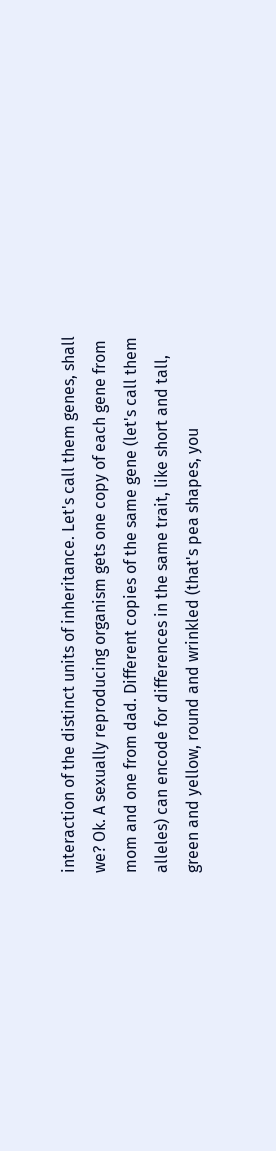interaction of the distinct units of inheritance. Let's call them genes, shall we? Ok. A sexually reproducing organism gets one copy of each gene from mom and one from dad. Different copies of the same gene (let's call them alleles) can encode for differences in the same trait, like short and tall, green and yellow, round and wrinkled (that's pea shapes, you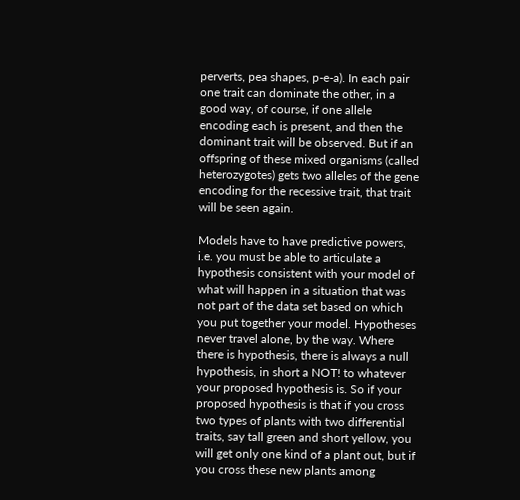perverts, pea shapes, p-e-a). In each pair one trait can dominate the other, in a good way, of course, if one allele encoding each is present, and then the dominant trait will be observed. But if an offspring of these mixed organisms (called heterozygotes) gets two alleles of the gene encoding for the recessive trait, that trait will be seen again.

Models have to have predictive powers, i.e. you must be able to articulate a hypothesis consistent with your model of what will happen in a situation that was not part of the data set based on which you put together your model. Hypotheses never travel alone, by the way. Where there is hypothesis, there is always a null hypothesis, in short a NOT! to whatever your proposed hypothesis is. So if your proposed hypothesis is that if you cross two types of plants with two differential traits, say tall green and short yellow, you will get only one kind of a plant out, but if you cross these new plants among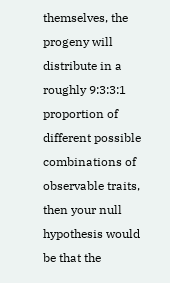themselves, the progeny will distribute in a roughly 9:3:3:1 proportion of different possible combinations of observable traits, then your null hypothesis would be that the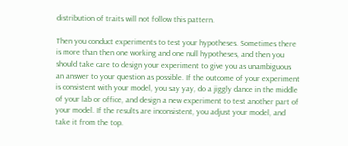distribution of traits will not follow this pattern.

Then you conduct experiments to test your hypotheses. Sometimes there is more than then one working and one null hypotheses, and then you should take care to design your experiment to give you as unambiguous an answer to your question as possible. If the outcome of your experiment is consistent with your model, you say yay, do a jiggly dance in the middle of your lab or office, and design a new experiment to test another part of your model. If the results are inconsistent, you adjust your model, and take it from the top.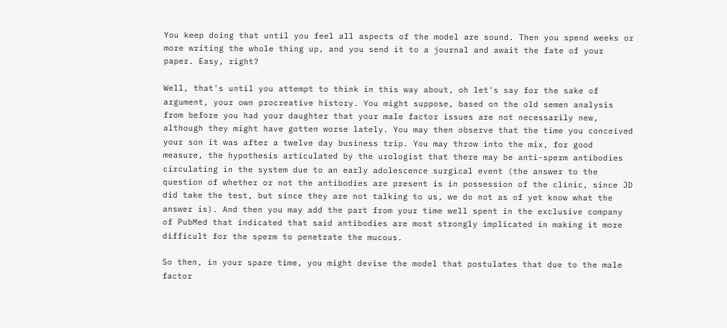You keep doing that until you feel all aspects of the model are sound. Then you spend weeks or more writing the whole thing up, and you send it to a journal and await the fate of your paper. Easy, right?

Well, that's until you attempt to think in this way about, oh let's say for the sake of argument, your own procreative history. You might suppose, based on the old semen analysis from before you had your daughter that your male factor issues are not necessarily new, although they might have gotten worse lately. You may then observe that the time you conceived your son it was after a twelve day business trip. You may throw into the mix, for good measure, the hypothesis articulated by the urologist that there may be anti-sperm antibodies circulating in the system due to an early adolescence surgical event (the answer to the question of whether or not the antibodies are present is in possession of the clinic, since JD did take the test, but since they are not talking to us, we do not as of yet know what the answer is). And then you may add the part from your time well spent in the exclusive company of PubMed that indicated that said antibodies are most strongly implicated in making it more difficult for the sperm to penetrate the mucous.

So then, in your spare time, you might devise the model that postulates that due to the male factor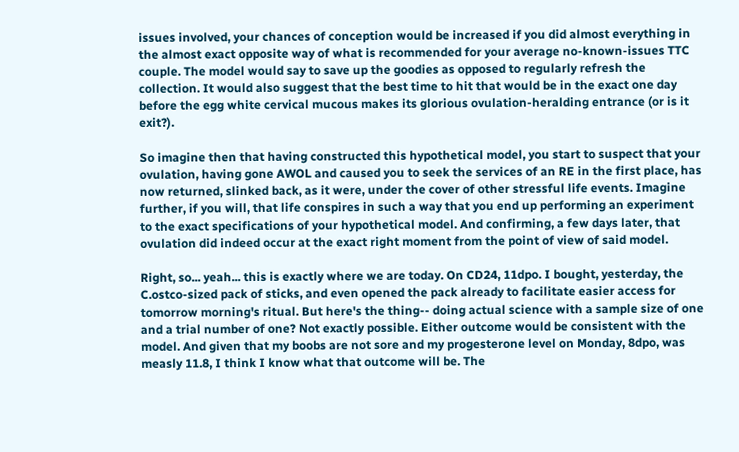issues involved, your chances of conception would be increased if you did almost everything in the almost exact opposite way of what is recommended for your average no-known-issues TTC couple. The model would say to save up the goodies as opposed to regularly refresh the collection. It would also suggest that the best time to hit that would be in the exact one day before the egg white cervical mucous makes its glorious ovulation-heralding entrance (or is it exit?).

So imagine then that having constructed this hypothetical model, you start to suspect that your ovulation, having gone AWOL and caused you to seek the services of an RE in the first place, has now returned, slinked back, as it were, under the cover of other stressful life events. Imagine further, if you will, that life conspires in such a way that you end up performing an experiment to the exact specifications of your hypothetical model. And confirming, a few days later, that ovulation did indeed occur at the exact right moment from the point of view of said model.

Right, so... yeah... this is exactly where we are today. On CD24, 11dpo. I bought, yesterday, the C.ostco-sized pack of sticks, and even opened the pack already to facilitate easier access for tomorrow morning's ritual. But here's the thing-- doing actual science with a sample size of one and a trial number of one? Not exactly possible. Either outcome would be consistent with the model. And given that my boobs are not sore and my progesterone level on Monday, 8dpo, was measly 11.8, I think I know what that outcome will be. The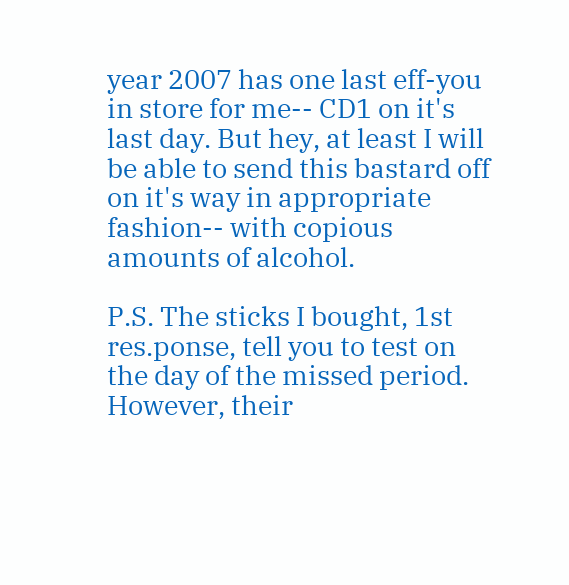year 2007 has one last eff-you in store for me-- CD1 on it's last day. But hey, at least I will be able to send this bastard off on it's way in appropriate fashion-- with copious amounts of alcohol.

P.S. The sticks I bought, 1st res.ponse, tell you to test on the day of the missed period. However, their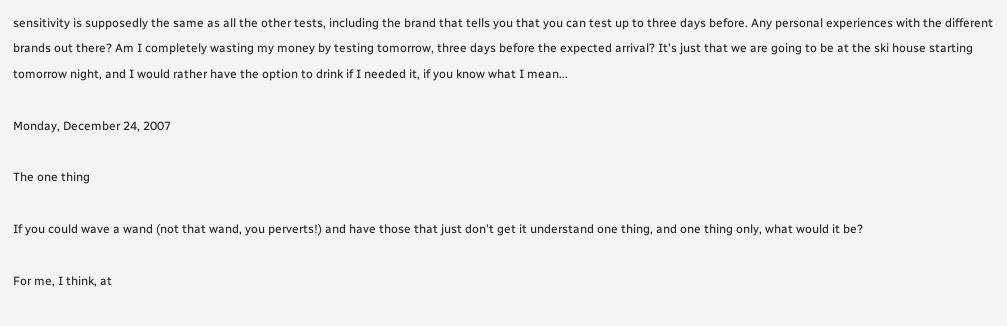sensitivity is supposedly the same as all the other tests, including the brand that tells you that you can test up to three days before. Any personal experiences with the different brands out there? Am I completely wasting my money by testing tomorrow, three days before the expected arrival? It's just that we are going to be at the ski house starting tomorrow night, and I would rather have the option to drink if I needed it, if you know what I mean...

Monday, December 24, 2007

The one thing

If you could wave a wand (not that wand, you perverts!) and have those that just don't get it understand one thing, and one thing only, what would it be?

For me, I think, at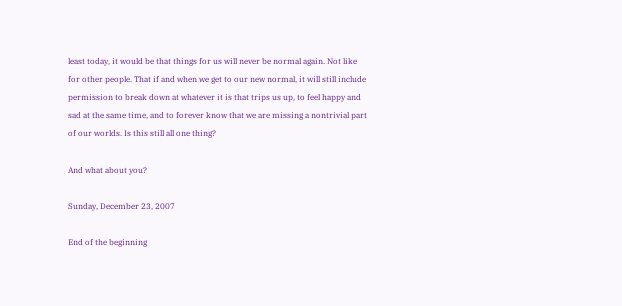least today, it would be that things for us will never be normal again. Not like for other people. That if and when we get to our new normal, it will still include permission to break down at whatever it is that trips us up, to feel happy and sad at the same time, and to forever know that we are missing a nontrivial part of our worlds. Is this still all one thing?

And what about you?

Sunday, December 23, 2007

End of the beginning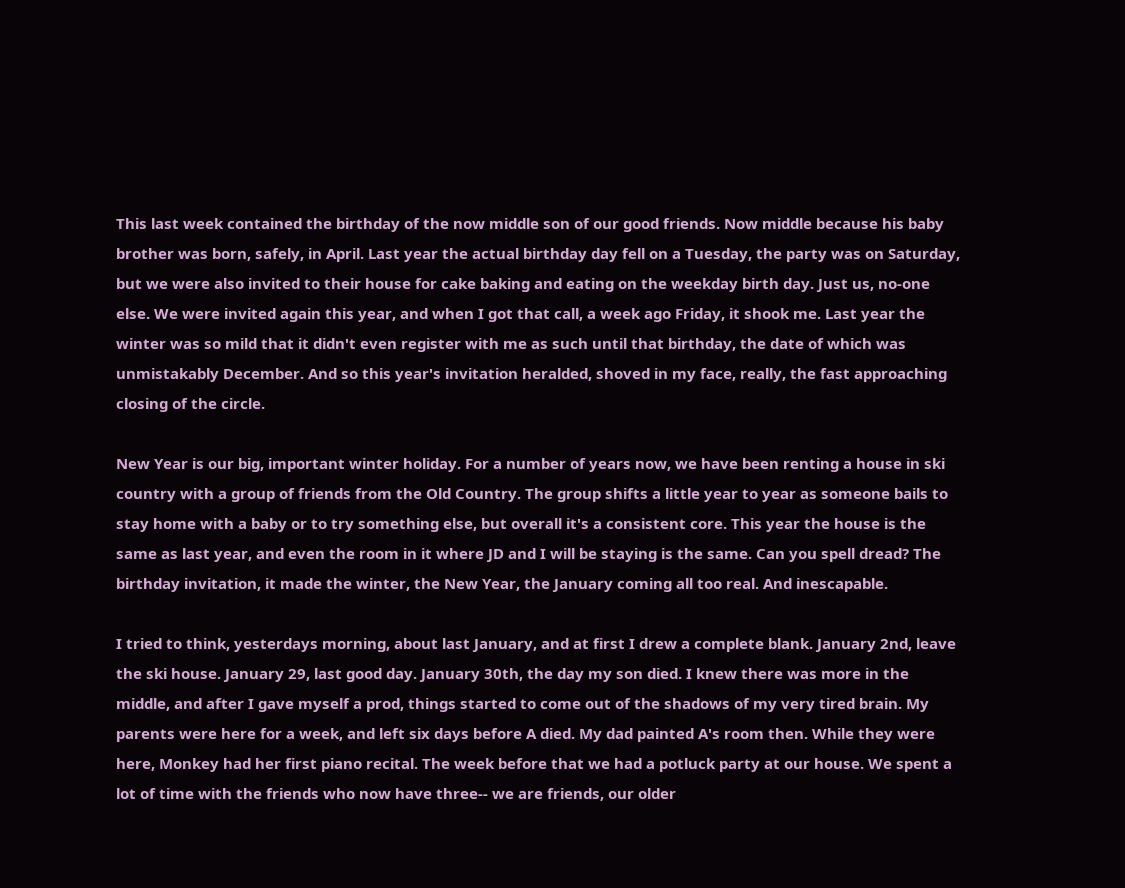This last week contained the birthday of the now middle son of our good friends. Now middle because his baby brother was born, safely, in April. Last year the actual birthday day fell on a Tuesday, the party was on Saturday, but we were also invited to their house for cake baking and eating on the weekday birth day. Just us, no-one else. We were invited again this year, and when I got that call, a week ago Friday, it shook me. Last year the winter was so mild that it didn't even register with me as such until that birthday, the date of which was unmistakably December. And so this year's invitation heralded, shoved in my face, really, the fast approaching closing of the circle.

New Year is our big, important winter holiday. For a number of years now, we have been renting a house in ski country with a group of friends from the Old Country. The group shifts a little year to year as someone bails to stay home with a baby or to try something else, but overall it's a consistent core. This year the house is the same as last year, and even the room in it where JD and I will be staying is the same. Can you spell dread? The birthday invitation, it made the winter, the New Year, the January coming all too real. And inescapable.

I tried to think, yesterdays morning, about last January, and at first I drew a complete blank. January 2nd, leave the ski house. January 29, last good day. January 30th, the day my son died. I knew there was more in the middle, and after I gave myself a prod, things started to come out of the shadows of my very tired brain. My parents were here for a week, and left six days before A died. My dad painted A's room then. While they were here, Monkey had her first piano recital. The week before that we had a potluck party at our house. We spent a lot of time with the friends who now have three-- we are friends, our older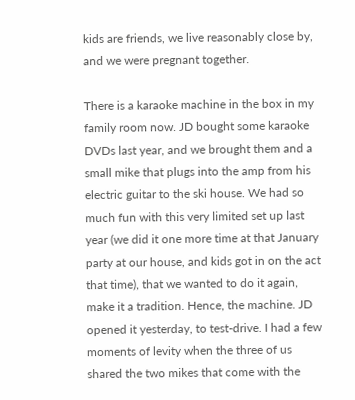kids are friends, we live reasonably close by, and we were pregnant together.

There is a karaoke machine in the box in my family room now. JD bought some karaoke DVDs last year, and we brought them and a small mike that plugs into the amp from his electric guitar to the ski house. We had so much fun with this very limited set up last year (we did it one more time at that January party at our house, and kids got in on the act that time), that we wanted to do it again, make it a tradition. Hence, the machine. JD opened it yesterday, to test-drive. I had a few moments of levity when the three of us shared the two mikes that come with the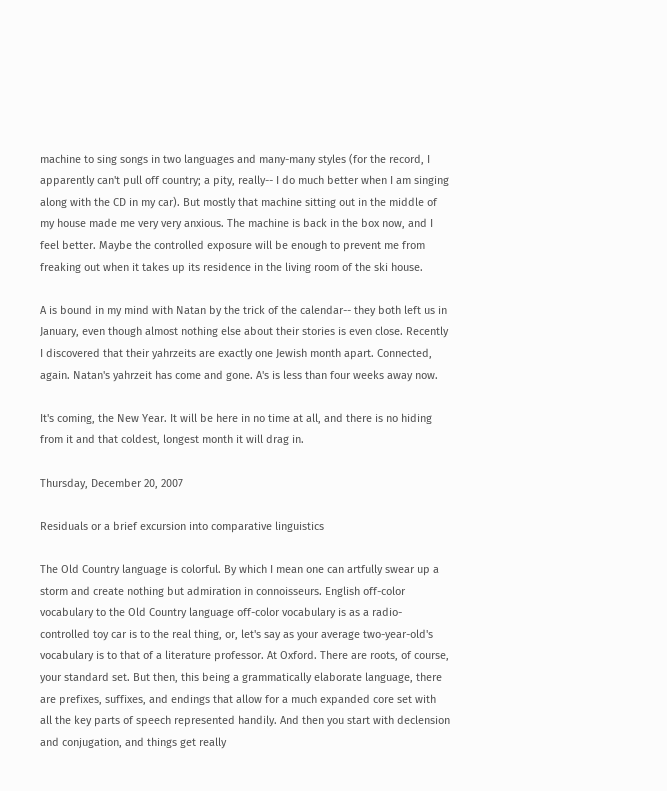machine to sing songs in two languages and many-many styles (for the record, I apparently can't pull off country; a pity, really-- I do much better when I am singing along with the CD in my car). But mostly that machine sitting out in the middle of my house made me very very anxious. The machine is back in the box now, and I feel better. Maybe the controlled exposure will be enough to prevent me from freaking out when it takes up its residence in the living room of the ski house.

A is bound in my mind with Natan by the trick of the calendar-- they both left us in January, even though almost nothing else about their stories is even close. Recently I discovered that their yahrzeits are exactly one Jewish month apart. Connected, again. Natan's yahrzeit has come and gone. A's is less than four weeks away now.

It's coming, the New Year. It will be here in no time at all, and there is no hiding from it and that coldest, longest month it will drag in.

Thursday, December 20, 2007

Residuals or a brief excursion into comparative linguistics

The Old Country language is colorful. By which I mean one can artfully swear up a storm and create nothing but admiration in connoisseurs. English off-color vocabulary to the Old Country language off-color vocabulary is as a radio-controlled toy car is to the real thing, or, let's say as your average two-year-old's vocabulary is to that of a literature professor. At Oxford. There are roots, of course, your standard set. But then, this being a grammatically elaborate language, there are prefixes, suffixes, and endings that allow for a much expanded core set with all the key parts of speech represented handily. And then you start with declension and conjugation, and things get really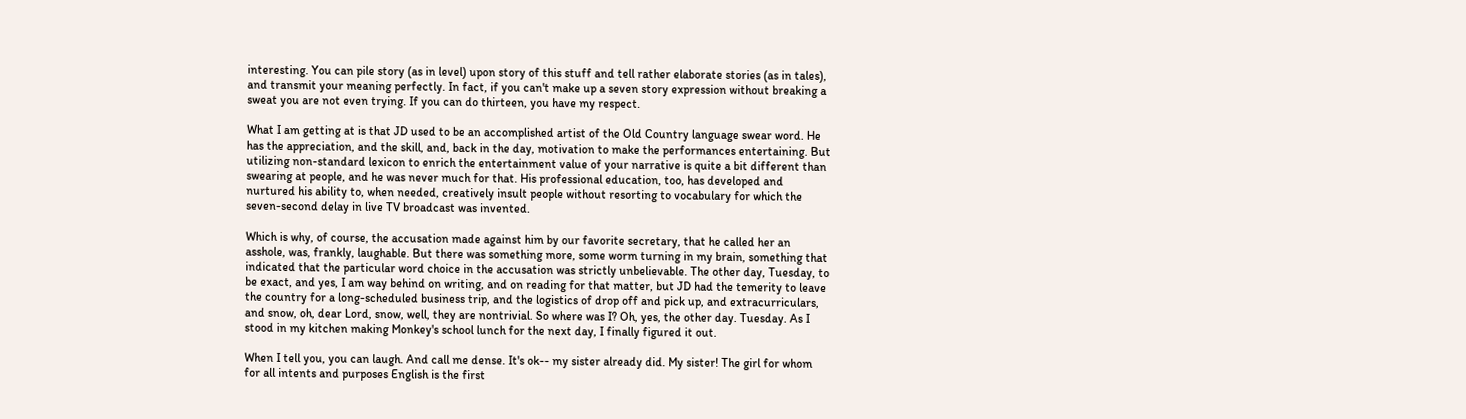interesting. You can pile story (as in level) upon story of this stuff and tell rather elaborate stories (as in tales), and transmit your meaning perfectly. In fact, if you can't make up a seven story expression without breaking a sweat you are not even trying. If you can do thirteen, you have my respect.

What I am getting at is that JD used to be an accomplished artist of the Old Country language swear word. He has the appreciation, and the skill, and, back in the day, motivation to make the performances entertaining. But utilizing non-standard lexicon to enrich the entertainment value of your narrative is quite a bit different than swearing at people, and he was never much for that. His professional education, too, has developed and nurtured his ability to, when needed, creatively insult people without resorting to vocabulary for which the seven-second delay in live TV broadcast was invented.

Which is why, of course, the accusation made against him by our favorite secretary, that he called her an asshole, was, frankly, laughable. But there was something more, some worm turning in my brain, something that indicated that the particular word choice in the accusation was strictly unbelievable. The other day, Tuesday, to be exact, and yes, I am way behind on writing, and on reading for that matter, but JD had the temerity to leave the country for a long-scheduled business trip, and the logistics of drop off and pick up, and extracurriculars, and snow, oh, dear Lord, snow, well, they are nontrivial. So where was I? Oh, yes, the other day. Tuesday. As I stood in my kitchen making Monkey's school lunch for the next day, I finally figured it out.

When I tell you, you can laugh. And call me dense. It's ok-- my sister already did. My sister! The girl for whom for all intents and purposes English is the first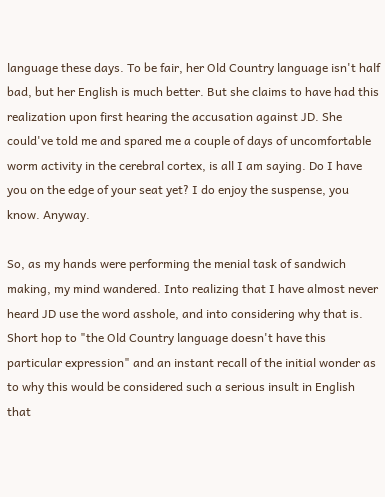language these days. To be fair, her Old Country language isn't half bad, but her English is much better. But she claims to have had this realization upon first hearing the accusation against JD. She could've told me and spared me a couple of days of uncomfortable worm activity in the cerebral cortex, is all I am saying. Do I have you on the edge of your seat yet? I do enjoy the suspense, you know. Anyway.

So, as my hands were performing the menial task of sandwich making, my mind wandered. Into realizing that I have almost never heard JD use the word asshole, and into considering why that is. Short hop to "the Old Country language doesn't have this particular expression" and an instant recall of the initial wonder as to why this would be considered such a serious insult in English that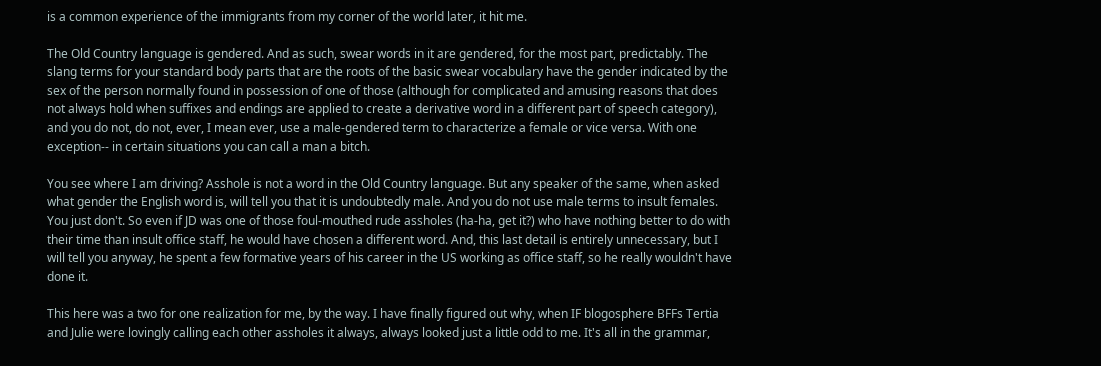is a common experience of the immigrants from my corner of the world later, it hit me.

The Old Country language is gendered. And as such, swear words in it are gendered, for the most part, predictably. The slang terms for your standard body parts that are the roots of the basic swear vocabulary have the gender indicated by the sex of the person normally found in possession of one of those (although for complicated and amusing reasons that does not always hold when suffixes and endings are applied to create a derivative word in a different part of speech category), and you do not, do not, ever, I mean ever, use a male-gendered term to characterize a female or vice versa. With one exception-- in certain situations you can call a man a bitch.

You see where I am driving? Asshole is not a word in the Old Country language. But any speaker of the same, when asked what gender the English word is, will tell you that it is undoubtedly male. And you do not use male terms to insult females. You just don't. So even if JD was one of those foul-mouthed rude assholes (ha-ha, get it?) who have nothing better to do with their time than insult office staff, he would have chosen a different word. And, this last detail is entirely unnecessary, but I will tell you anyway, he spent a few formative years of his career in the US working as office staff, so he really wouldn't have done it.

This here was a two for one realization for me, by the way. I have finally figured out why, when IF blogosphere BFFs Tertia and Julie were lovingly calling each other assholes it always, always looked just a little odd to me. It's all in the grammar,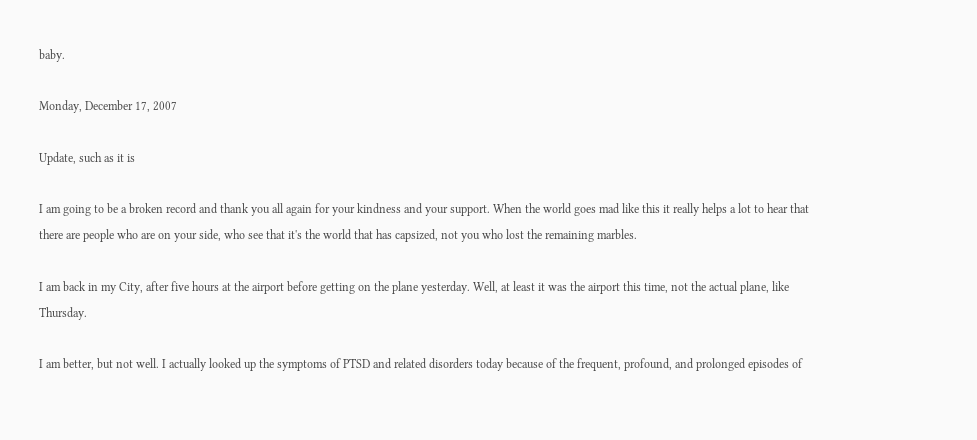baby.

Monday, December 17, 2007

Update, such as it is

I am going to be a broken record and thank you all again for your kindness and your support. When the world goes mad like this it really helps a lot to hear that there are people who are on your side, who see that it's the world that has capsized, not you who lost the remaining marbles.

I am back in my City, after five hours at the airport before getting on the plane yesterday. Well, at least it was the airport this time, not the actual plane, like Thursday.

I am better, but not well. I actually looked up the symptoms of PTSD and related disorders today because of the frequent, profound, and prolonged episodes of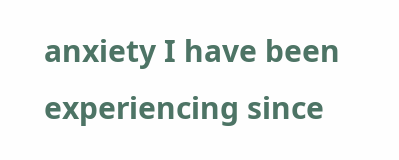anxiety I have been experiencing since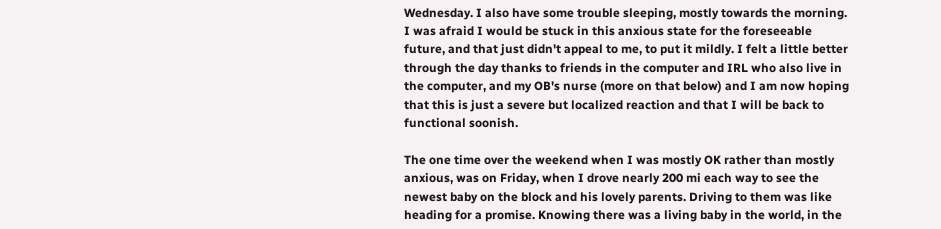Wednesday. I also have some trouble sleeping, mostly towards the morning. I was afraid I would be stuck in this anxious state for the foreseeable future, and that just didn't appeal to me, to put it mildly. I felt a little better through the day thanks to friends in the computer and IRL who also live in the computer, and my OB's nurse (more on that below) and I am now hoping that this is just a severe but localized reaction and that I will be back to functional soonish.

The one time over the weekend when I was mostly OK rather than mostly anxious, was on Friday, when I drove nearly 200 mi each way to see the newest baby on the block and his lovely parents. Driving to them was like heading for a promise. Knowing there was a living baby in the world, in the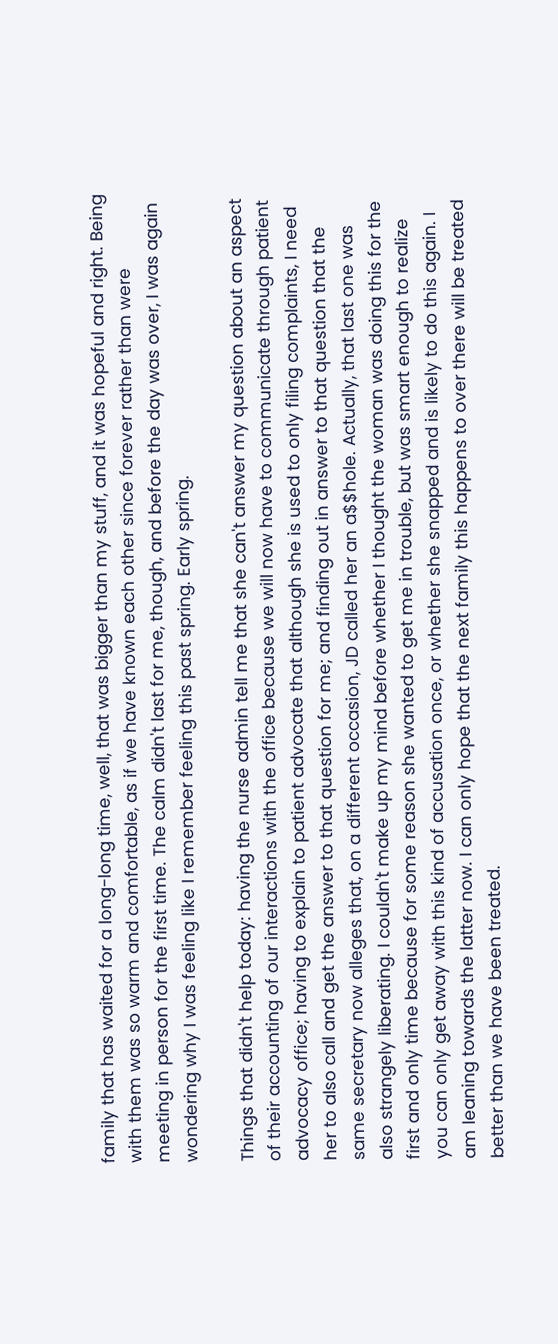family that has waited for a long-long time, well, that was bigger than my stuff, and it was hopeful and right. Being with them was so warm and comfortable, as if we have known each other since forever rather than were meeting in person for the first time. The calm didn't last for me, though, and before the day was over, I was again wondering why I was feeling like I remember feeling this past spring. Early spring.

Things that didn't help today: having the nurse admin tell me that she can't answer my question about an aspect of their accounting of our interactions with the office because we will now have to communicate through patient advocacy office; having to explain to patient advocate that although she is used to only filing complaints, I need her to also call and get the answer to that question for me; and finding out in answer to that question that the same secretary now alleges that, on a different occasion, JD called her an a$$hole. Actually, that last one was also strangely liberating. I couldn't make up my mind before whether I thought the woman was doing this for the first and only time because for some reason she wanted to get me in trouble, but was smart enough to realize you can only get away with this kind of accusation once, or whether she snapped and is likely to do this again. I am leaning towards the latter now. I can only hope that the next family this happens to over there will be treated better than we have been treated.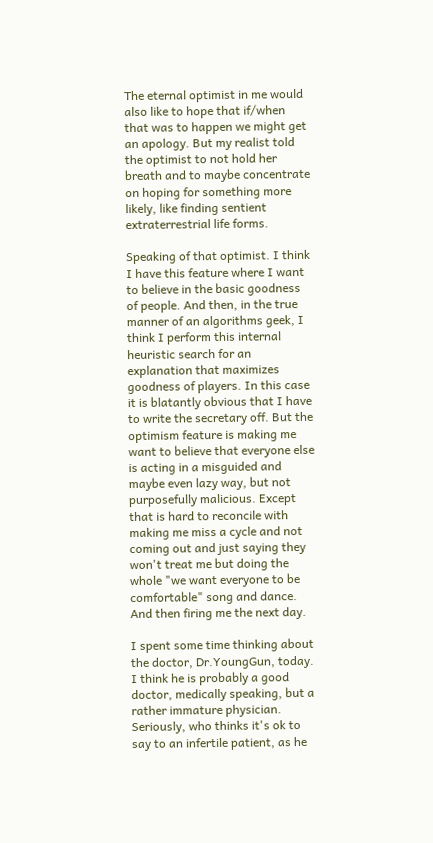The eternal optimist in me would also like to hope that if/when that was to happen we might get an apology. But my realist told the optimist to not hold her breath and to maybe concentrate on hoping for something more likely, like finding sentient extraterrestrial life forms.

Speaking of that optimist. I think I have this feature where I want to believe in the basic goodness of people. And then, in the true manner of an algorithms geek, I think I perform this internal heuristic search for an explanation that maximizes goodness of players. In this case it is blatantly obvious that I have to write the secretary off. But the optimism feature is making me want to believe that everyone else is acting in a misguided and maybe even lazy way, but not purposefully malicious. Except that is hard to reconcile with making me miss a cycle and not coming out and just saying they won't treat me but doing the whole "we want everyone to be comfortable" song and dance. And then firing me the next day.

I spent some time thinking about the doctor, Dr.YoungGun, today. I think he is probably a good doctor, medically speaking, but a rather immature physician. Seriously, who thinks it's ok to say to an infertile patient, as he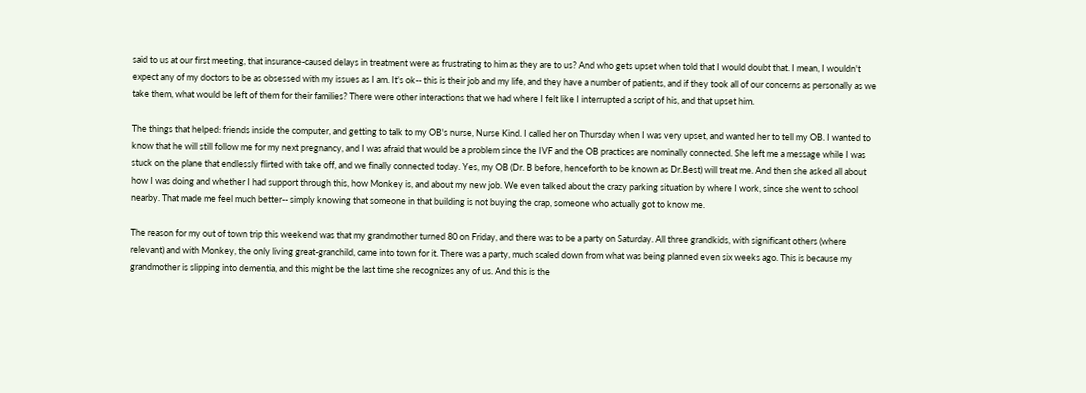said to us at our first meeting, that insurance-caused delays in treatment were as frustrating to him as they are to us? And who gets upset when told that I would doubt that. I mean, I wouldn't expect any of my doctors to be as obsessed with my issues as I am. It's ok-- this is their job and my life, and they have a number of patients, and if they took all of our concerns as personally as we take them, what would be left of them for their families? There were other interactions that we had where I felt like I interrupted a script of his, and that upset him.

The things that helped: friends inside the computer, and getting to talk to my OB's nurse, Nurse Kind. I called her on Thursday when I was very upset, and wanted her to tell my OB. I wanted to know that he will still follow me for my next pregnancy, and I was afraid that would be a problem since the IVF and the OB practices are nominally connected. She left me a message while I was stuck on the plane that endlessly flirted with take off, and we finally connected today. Yes, my OB (Dr. B before, henceforth to be known as Dr.Best) will treat me. And then she asked all about how I was doing and whether I had support through this, how Monkey is, and about my new job. We even talked about the crazy parking situation by where I work, since she went to school nearby. That made me feel much better-- simply knowing that someone in that building is not buying the crap, someone who actually got to know me.

The reason for my out of town trip this weekend was that my grandmother turned 80 on Friday, and there was to be a party on Saturday. All three grandkids, with significant others (where relevant) and with Monkey, the only living great-granchild, came into town for it. There was a party, much scaled down from what was being planned even six weeks ago. This is because my grandmother is slipping into dementia, and this might be the last time she recognizes any of us. And this is the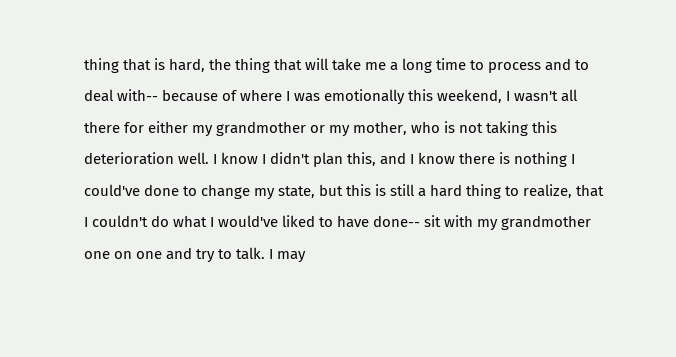thing that is hard, the thing that will take me a long time to process and to deal with-- because of where I was emotionally this weekend, I wasn't all there for either my grandmother or my mother, who is not taking this deterioration well. I know I didn't plan this, and I know there is nothing I could've done to change my state, but this is still a hard thing to realize, that I couldn't do what I would've liked to have done-- sit with my grandmother one on one and try to talk. I may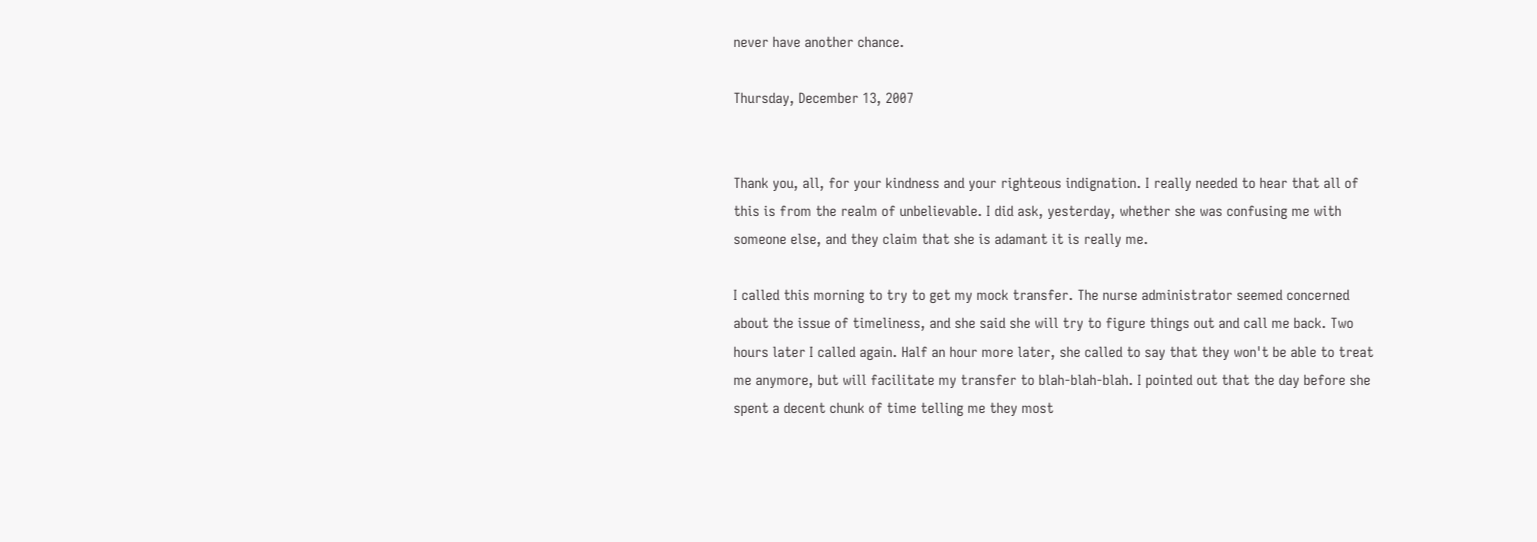never have another chance.

Thursday, December 13, 2007


Thank you, all, for your kindness and your righteous indignation. I really needed to hear that all of this is from the realm of unbelievable. I did ask, yesterday, whether she was confusing me with someone else, and they claim that she is adamant it is really me.

I called this morning to try to get my mock transfer. The nurse administrator seemed concerned about the issue of timeliness, and she said she will try to figure things out and call me back. Two hours later I called again. Half an hour more later, she called to say that they won't be able to treat me anymore, but will facilitate my transfer to blah-blah-blah. I pointed out that the day before she spent a decent chunk of time telling me they most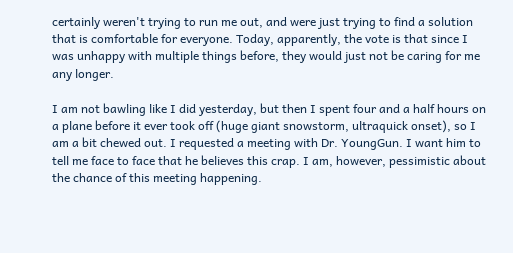certainly weren't trying to run me out, and were just trying to find a solution that is comfortable for everyone. Today, apparently, the vote is that since I was unhappy with multiple things before, they would just not be caring for me any longer.

I am not bawling like I did yesterday, but then I spent four and a half hours on a plane before it ever took off (huge giant snowstorm, ultraquick onset), so I am a bit chewed out. I requested a meeting with Dr. YoungGun. I want him to tell me face to face that he believes this crap. I am, however, pessimistic about the chance of this meeting happening.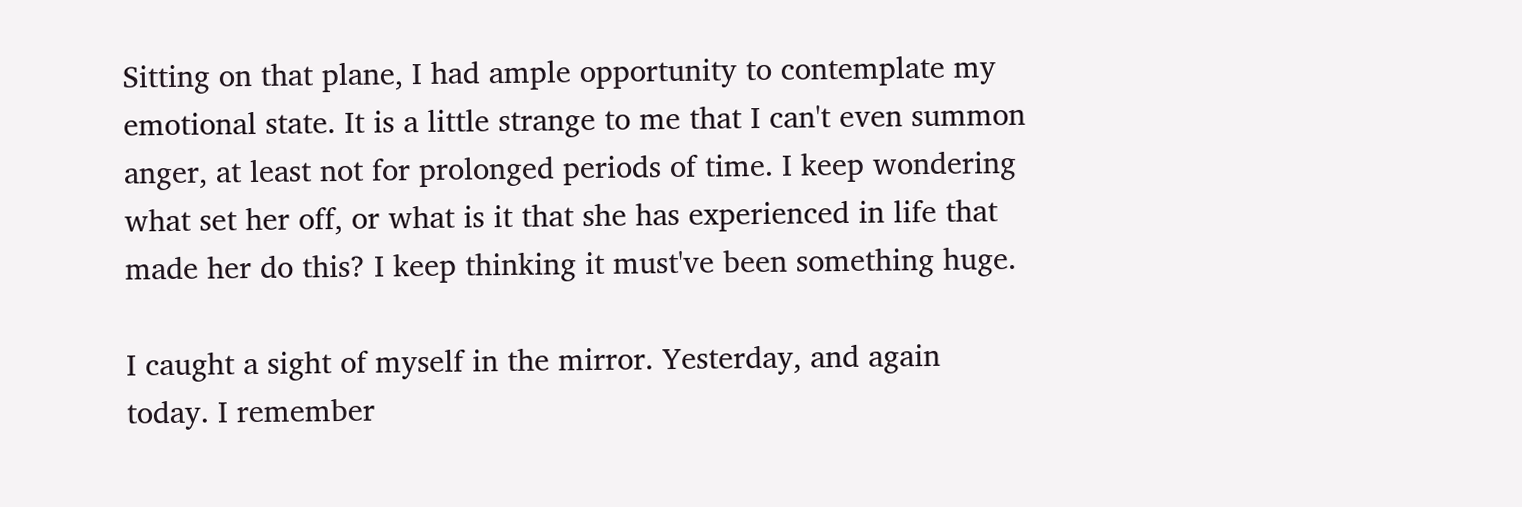Sitting on that plane, I had ample opportunity to contemplate my emotional state. It is a little strange to me that I can't even summon anger, at least not for prolonged periods of time. I keep wondering what set her off, or what is it that she has experienced in life that made her do this? I keep thinking it must've been something huge.

I caught a sight of myself in the mirror. Yesterday, and again today. I remember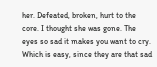her. Defeated, broken, hurt to the core. I thought she was gone. The eyes so sad it makes you want to cry. Which is easy, since they are that sad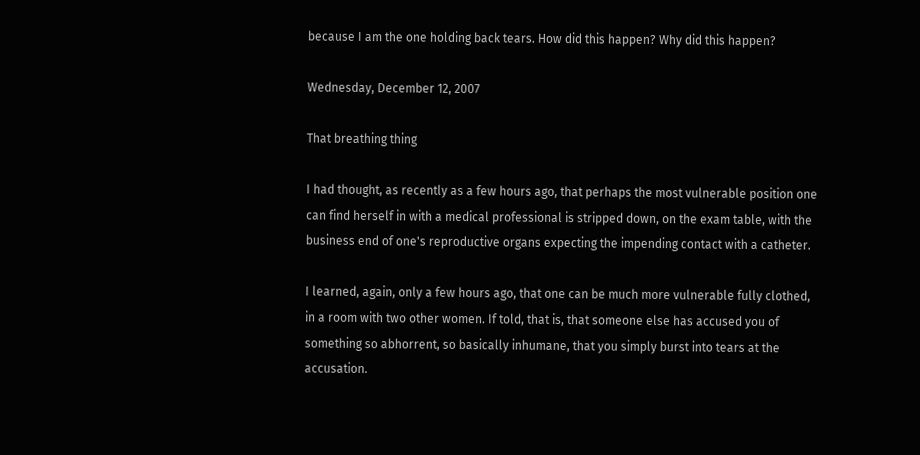because I am the one holding back tears. How did this happen? Why did this happen?

Wednesday, December 12, 2007

That breathing thing

I had thought, as recently as a few hours ago, that perhaps the most vulnerable position one can find herself in with a medical professional is stripped down, on the exam table, with the business end of one's reproductive organs expecting the impending contact with a catheter.

I learned, again, only a few hours ago, that one can be much more vulnerable fully clothed, in a room with two other women. If told, that is, that someone else has accused you of something so abhorrent, so basically inhumane, that you simply burst into tears at the accusation.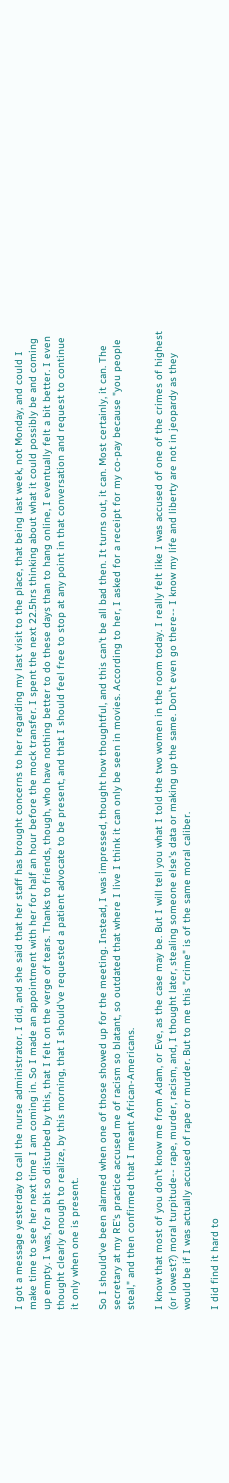I got a message yesterday to call the nurse administrator. I did, and she said that her staff has brought concerns to her regarding my last visit to the place, that being last week, not Monday, and could I make time to see her next time I am coming in. So I made an appointment with her for half an hour before the mock transfer. I spent the next 22.5hrs thinking about what it could possibly be and coming up empty. I was, for a bit so disturbed by this, that I felt on the verge of tears. Thanks to friends, though, who have nothing better to do these days than to hang online, I eventually felt a bit better. I even thought clearly enough to realize, by this morning, that I should've requested a patient advocate to be present, and that I should feel free to stop at any point in that conversation and request to continue it only when one is present.

So I should've been alarmed when one of those showed up for the meeting. Instead, I was impressed, thought how thoughtful, and this can't be all bad then. It turns out, it can. Most certainly, it can. The secretary at my RE's practice accused me of racism so blatant, so outdated that where I live I think it can only be seen in movies. According to her, I asked for a receipt for my co-pay because "you people steal," and then confirmed that I meant African-Americans.

I know that most of you don't know me from Adam, or Eve, as the case may be. But I will tell you what I told the two women in the room today. I really felt like I was accused of one of the crimes of highest (or lowest?) moral turpitude-- rape, murder, racism, and, I thought later, stealing someone else's data or making up the same. Don't even go there-- I know my life and liberty are not in jeopardy as they would be if I was actually accused of rape or murder. But to me this "crime" is of the same moral caliber.

I did find it hard to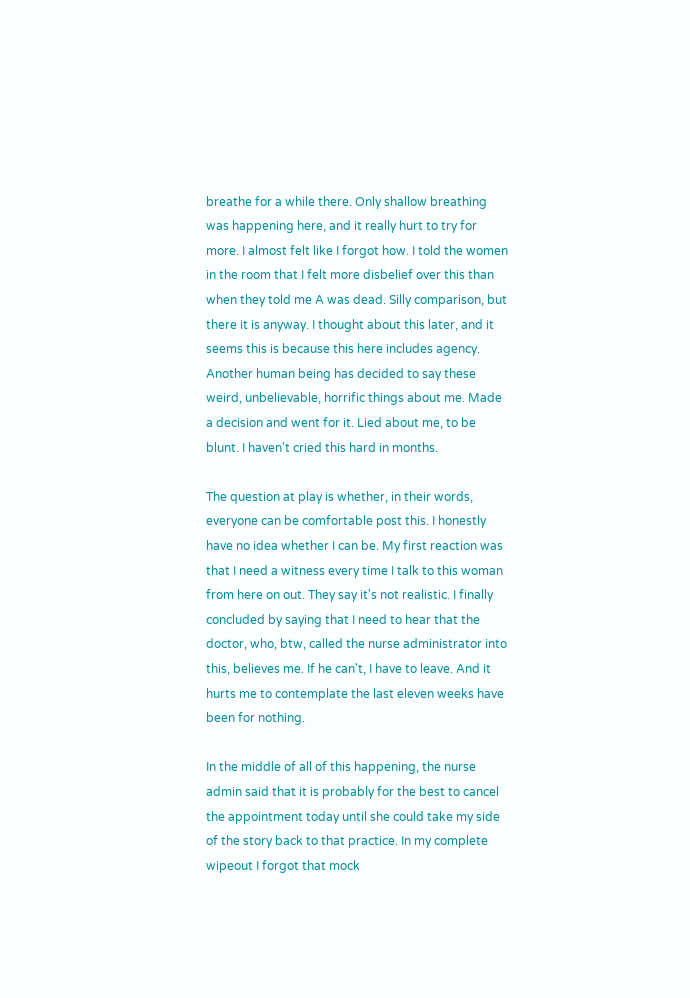breathe for a while there. Only shallow breathing was happening here, and it really hurt to try for more. I almost felt like I forgot how. I told the women in the room that I felt more disbelief over this than when they told me A was dead. Silly comparison, but there it is anyway. I thought about this later, and it seems this is because this here includes agency. Another human being has decided to say these weird, unbelievable, horrific things about me. Made a decision and went for it. Lied about me, to be blunt. I haven't cried this hard in months.

The question at play is whether, in their words, everyone can be comfortable post this. I honestly have no idea whether I can be. My first reaction was that I need a witness every time I talk to this woman from here on out. They say it's not realistic. I finally concluded by saying that I need to hear that the doctor, who, btw, called the nurse administrator into this, believes me. If he can't, I have to leave. And it hurts me to contemplate the last eleven weeks have been for nothing.

In the middle of all of this happening, the nurse admin said that it is probably for the best to cancel the appointment today until she could take my side of the story back to that practice. In my complete wipeout I forgot that mock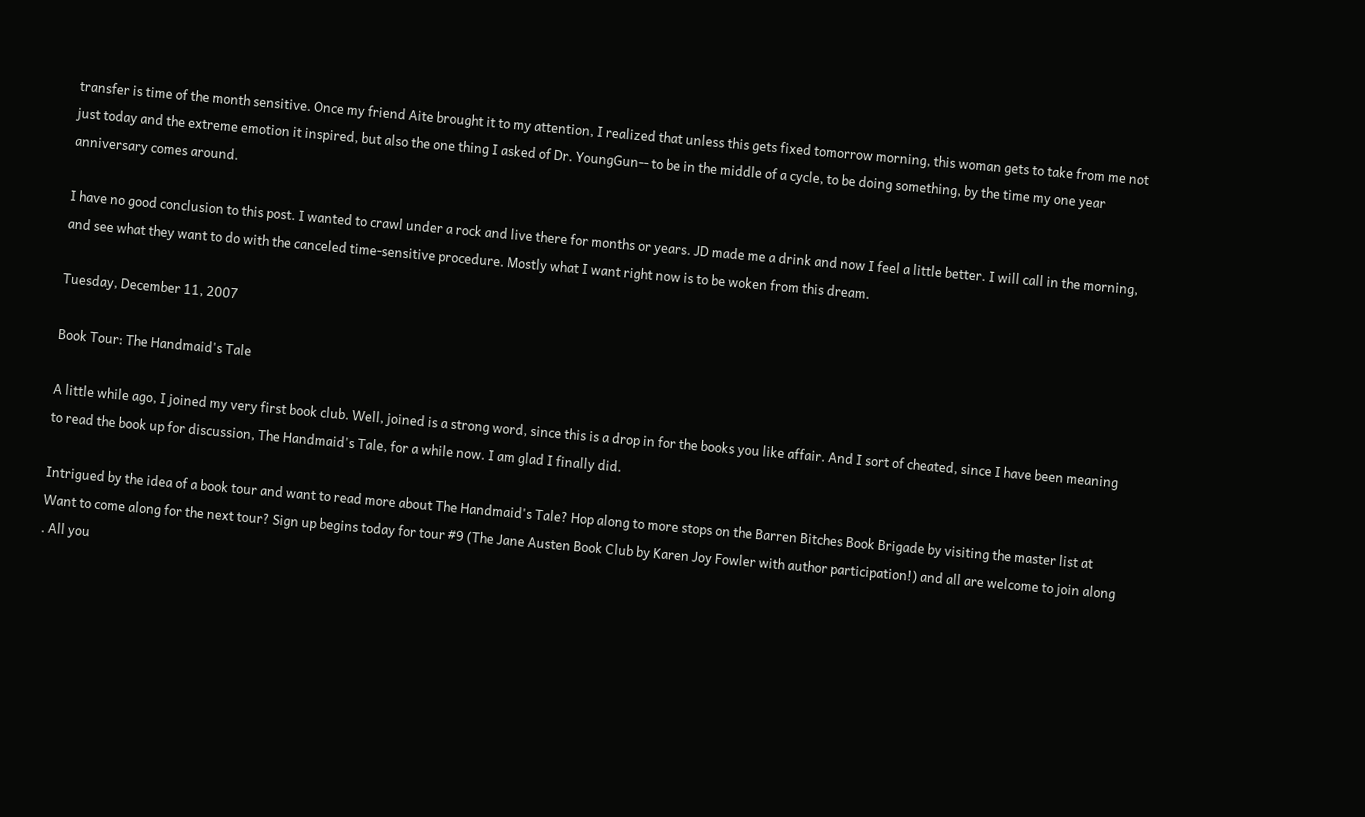transfer is time of the month sensitive. Once my friend Aite brought it to my attention, I realized that unless this gets fixed tomorrow morning, this woman gets to take from me not just today and the extreme emotion it inspired, but also the one thing I asked of Dr. YoungGun-- to be in the middle of a cycle, to be doing something, by the time my one year anniversary comes around.

I have no good conclusion to this post. I wanted to crawl under a rock and live there for months or years. JD made me a drink and now I feel a little better. I will call in the morning, and see what they want to do with the canceled time-sensitive procedure. Mostly what I want right now is to be woken from this dream.

Tuesday, December 11, 2007

Book Tour: The Handmaid's Tale

A little while ago, I joined my very first book club. Well, joined is a strong word, since this is a drop in for the books you like affair. And I sort of cheated, since I have been meaning to read the book up for discussion, The Handmaid's Tale, for a while now. I am glad I finally did.

Intrigued by the idea of a book tour and want to read more about The Handmaid's Tale? Hop along to more stops on the Barren Bitches Book Brigade by visiting the master list at Want to come along for the next tour? Sign up begins today for tour #9 (The Jane Austen Book Club by Karen Joy Fowler with author participation!) and all are welcome to join along . All you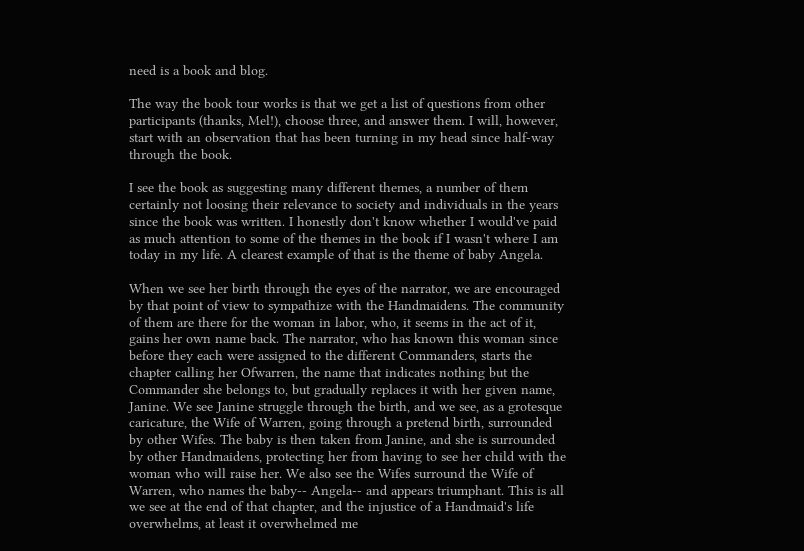need is a book and blog.

The way the book tour works is that we get a list of questions from other participants (thanks, Mel!), choose three, and answer them. I will, however, start with an observation that has been turning in my head since half-way through the book.

I see the book as suggesting many different themes, a number of them certainly not loosing their relevance to society and individuals in the years since the book was written. I honestly don't know whether I would've paid as much attention to some of the themes in the book if I wasn't where I am today in my life. A clearest example of that is the theme of baby Angela.

When we see her birth through the eyes of the narrator, we are encouraged by that point of view to sympathize with the Handmaidens. The community of them are there for the woman in labor, who, it seems in the act of it, gains her own name back. The narrator, who has known this woman since before they each were assigned to the different Commanders, starts the chapter calling her Ofwarren, the name that indicates nothing but the Commander she belongs to, but gradually replaces it with her given name, Janine. We see Janine struggle through the birth, and we see, as a grotesque caricature, the Wife of Warren, going through a pretend birth, surrounded by other Wifes. The baby is then taken from Janine, and she is surrounded by other Handmaidens, protecting her from having to see her child with the woman who will raise her. We also see the Wifes surround the Wife of Warren, who names the baby-- Angela-- and appears triumphant. This is all we see at the end of that chapter, and the injustice of a Handmaid's life overwhelms, at least it overwhelmed me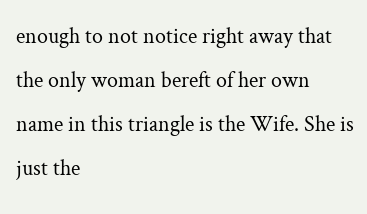enough to not notice right away that the only woman bereft of her own name in this triangle is the Wife. She is just the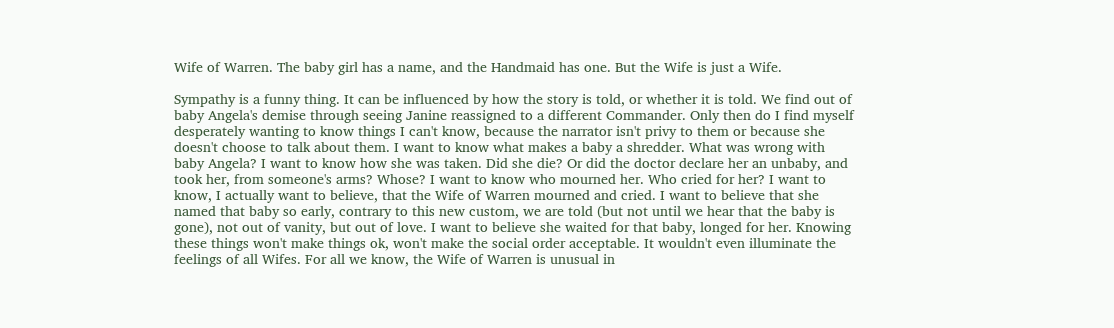Wife of Warren. The baby girl has a name, and the Handmaid has one. But the Wife is just a Wife.

Sympathy is a funny thing. It can be influenced by how the story is told, or whether it is told. We find out of baby Angela's demise through seeing Janine reassigned to a different Commander. Only then do I find myself desperately wanting to know things I can't know, because the narrator isn't privy to them or because she doesn't choose to talk about them. I want to know what makes a baby a shredder. What was wrong with baby Angela? I want to know how she was taken. Did she die? Or did the doctor declare her an unbaby, and took her, from someone's arms? Whose? I want to know who mourned her. Who cried for her? I want to know, I actually want to believe, that the Wife of Warren mourned and cried. I want to believe that she named that baby so early, contrary to this new custom, we are told (but not until we hear that the baby is gone), not out of vanity, but out of love. I want to believe she waited for that baby, longed for her. Knowing these things won't make things ok, won't make the social order acceptable. It wouldn't even illuminate the feelings of all Wifes. For all we know, the Wife of Warren is unusual in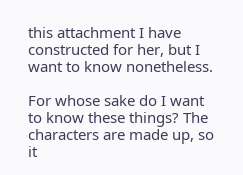this attachment I have constructed for her, but I want to know nonetheless.

For whose sake do I want to know these things? The characters are made up, so it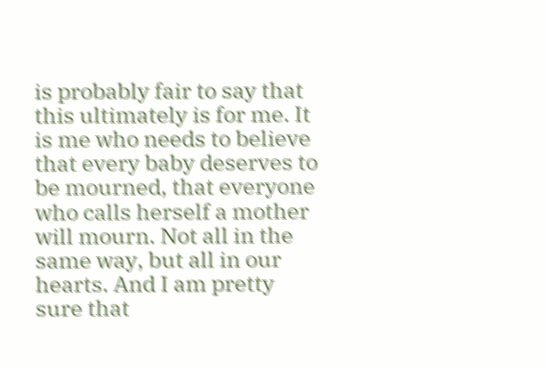is probably fair to say that this ultimately is for me. It is me who needs to believe that every baby deserves to be mourned, that everyone who calls herself a mother will mourn. Not all in the same way, but all in our hearts. And I am pretty sure that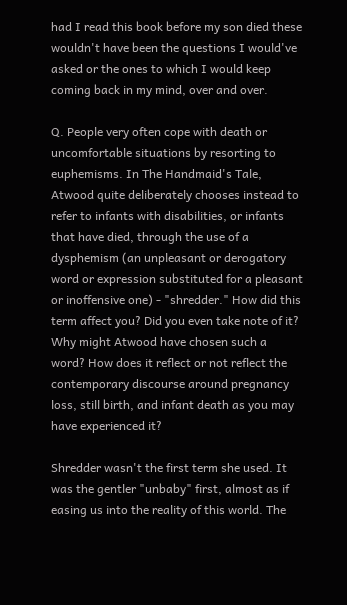had I read this book before my son died these wouldn't have been the questions I would've asked or the ones to which I would keep coming back in my mind, over and over.

Q. People very often cope with death or uncomfortable situations by resorting to euphemisms. In The Handmaid's Tale, Atwood quite deliberately chooses instead to refer to infants with disabilities, or infants that have died, through the use of a dysphemism (an unpleasant or derogatory word or expression substituted for a pleasant or inoffensive one) - "shredder." How did this term affect you? Did you even take note of it? Why might Atwood have chosen such a word? How does it reflect or not reflect the contemporary discourse around pregnancy loss, still birth, and infant death as you may have experienced it?

Shredder wasn't the first term she used. It was the gentler "unbaby" first, almost as if easing us into the reality of this world. The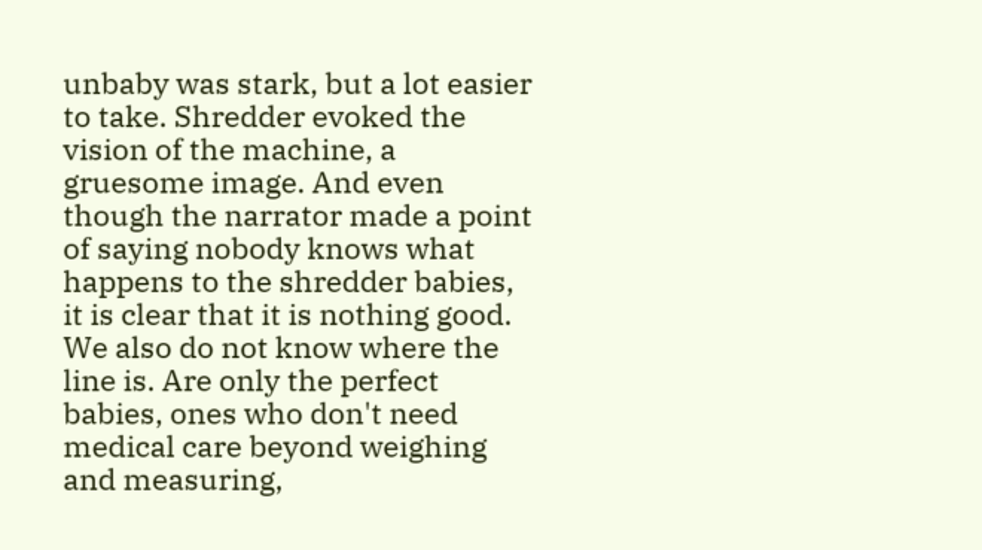unbaby was stark, but a lot easier to take. Shredder evoked the vision of the machine, a gruesome image. And even though the narrator made a point of saying nobody knows what happens to the shredder babies, it is clear that it is nothing good. We also do not know where the line is. Are only the perfect babies, ones who don't need medical care beyond weighing and measuring,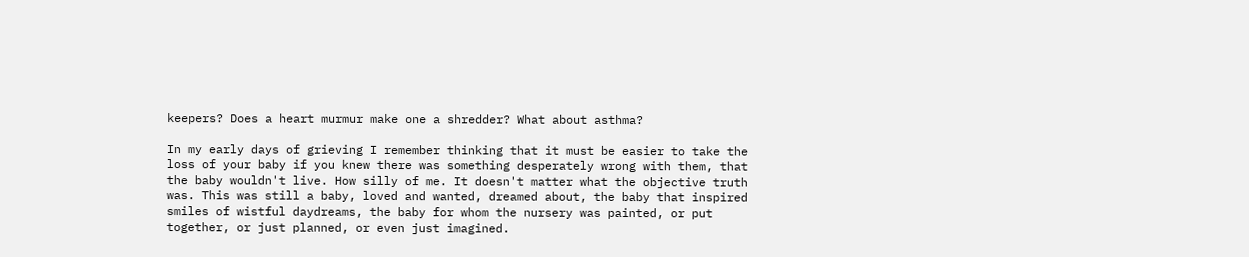keepers? Does a heart murmur make one a shredder? What about asthma?

In my early days of grieving I remember thinking that it must be easier to take the loss of your baby if you knew there was something desperately wrong with them, that the baby wouldn't live. How silly of me. It doesn't matter what the objective truth was. This was still a baby, loved and wanted, dreamed about, the baby that inspired smiles of wistful daydreams, the baby for whom the nursery was painted, or put together, or just planned, or even just imagined.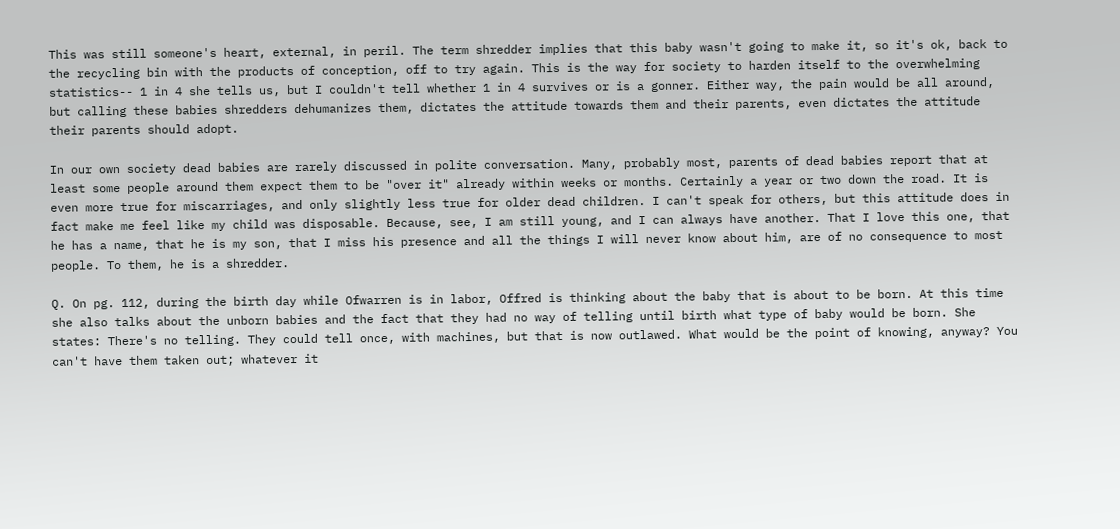This was still someone's heart, external, in peril. The term shredder implies that this baby wasn't going to make it, so it's ok, back to the recycling bin with the products of conception, off to try again. This is the way for society to harden itself to the overwhelming statistics-- 1 in 4 she tells us, but I couldn't tell whether 1 in 4 survives or is a gonner. Either way, the pain would be all around, but calling these babies shredders dehumanizes them, dictates the attitude towards them and their parents, even dictates the attitude their parents should adopt.

In our own society dead babies are rarely discussed in polite conversation. Many, probably most, parents of dead babies report that at least some people around them expect them to be "over it" already within weeks or months. Certainly a year or two down the road. It is even more true for miscarriages, and only slightly less true for older dead children. I can't speak for others, but this attitude does in fact make me feel like my child was disposable. Because, see, I am still young, and I can always have another. That I love this one, that he has a name, that he is my son, that I miss his presence and all the things I will never know about him, are of no consequence to most people. To them, he is a shredder.

Q. On pg. 112, during the birth day while Ofwarren is in labor, Offred is thinking about the baby that is about to be born. At this time she also talks about the unborn babies and the fact that they had no way of telling until birth what type of baby would be born. She states: There's no telling. They could tell once, with machines, but that is now outlawed. What would be the point of knowing, anyway? You can't have them taken out; whatever it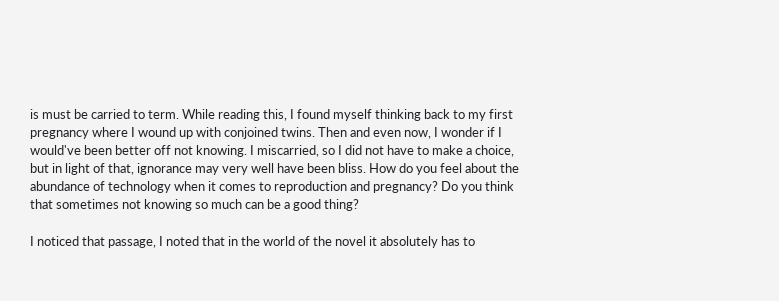is must be carried to term. While reading this, I found myself thinking back to my first pregnancy where I wound up with conjoined twins. Then and even now, I wonder if I would've been better off not knowing. I miscarried, so I did not have to make a choice, but in light of that, ignorance may very well have been bliss. How do you feel about the abundance of technology when it comes to reproduction and pregnancy? Do you think that sometimes not knowing so much can be a good thing?

I noticed that passage, I noted that in the world of the novel it absolutely has to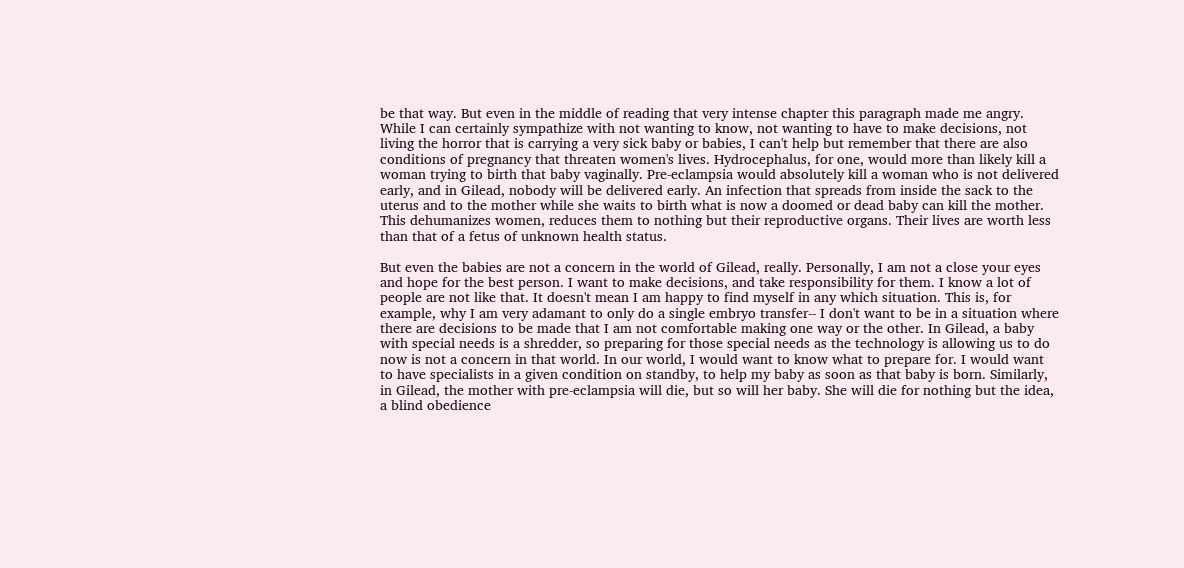be that way. But even in the middle of reading that very intense chapter this paragraph made me angry. While I can certainly sympathize with not wanting to know, not wanting to have to make decisions, not living the horror that is carrying a very sick baby or babies, I can't help but remember that there are also conditions of pregnancy that threaten women's lives. Hydrocephalus, for one, would more than likely kill a woman trying to birth that baby vaginally. Pre-eclampsia would absolutely kill a woman who is not delivered early, and in Gilead, nobody will be delivered early. An infection that spreads from inside the sack to the uterus and to the mother while she waits to birth what is now a doomed or dead baby can kill the mother. This dehumanizes women, reduces them to nothing but their reproductive organs. Their lives are worth less than that of a fetus of unknown health status.

But even the babies are not a concern in the world of Gilead, really. Personally, I am not a close your eyes and hope for the best person. I want to make decisions, and take responsibility for them. I know a lot of people are not like that. It doesn't mean I am happy to find myself in any which situation. This is, for example, why I am very adamant to only do a single embryo transfer-- I don't want to be in a situation where there are decisions to be made that I am not comfortable making one way or the other. In Gilead, a baby with special needs is a shredder, so preparing for those special needs as the technology is allowing us to do now is not a concern in that world. In our world, I would want to know what to prepare for. I would want to have specialists in a given condition on standby, to help my baby as soon as that baby is born. Similarly, in Gilead, the mother with pre-eclampsia will die, but so will her baby. She will die for nothing but the idea, a blind obedience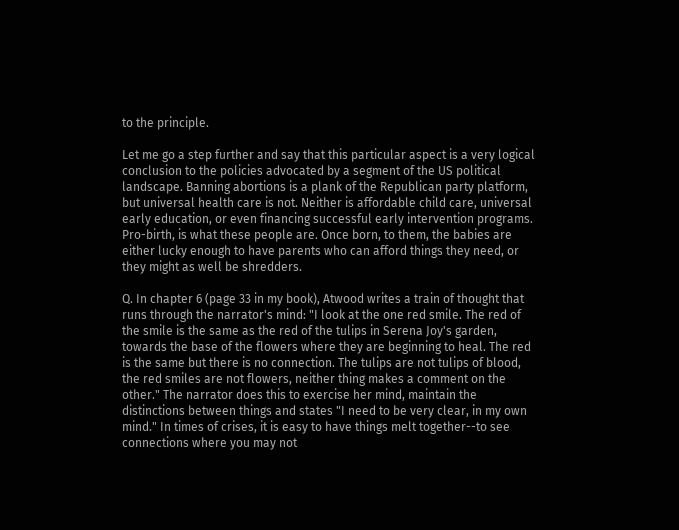to the principle.

Let me go a step further and say that this particular aspect is a very logical conclusion to the policies advocated by a segment of the US political landscape. Banning abortions is a plank of the Republican party platform, but universal health care is not. Neither is affordable child care, universal early education, or even financing successful early intervention programs. Pro-birth, is what these people are. Once born, to them, the babies are either lucky enough to have parents who can afford things they need, or they might as well be shredders.

Q. In chapter 6 (page 33 in my book), Atwood writes a train of thought that runs through the narrator's mind: "I look at the one red smile. The red of the smile is the same as the red of the tulips in Serena Joy's garden, towards the base of the flowers where they are beginning to heal. The red is the same but there is no connection. The tulips are not tulips of blood, the red smiles are not flowers, neither thing makes a comment on the other." The narrator does this to exercise her mind, maintain the distinctions between things and states "I need to be very clear, in my own mind." In times of crises, it is easy to have things melt together--to see connections where you may not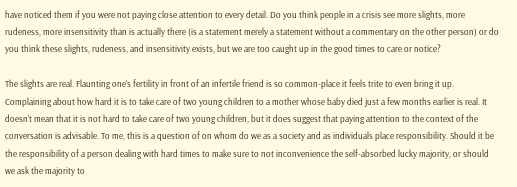have noticed them if you were not paying close attention to every detail. Do you think people in a crisis see more slights, more rudeness, more insensitivity than is actually there (is a statement merely a statement without a commentary on the other person) or do you think these slights, rudeness, and insensitivity exists, but we are too caught up in the good times to care or notice?

The slights are real. Flaunting one's fertility in front of an infertile friend is so common-place it feels trite to even bring it up. Complaining about how hard it is to take care of two young children to a mother whose baby died just a few months earlier is real. It doesn't mean that it is not hard to take care of two young children, but it does suggest that paying attention to the context of the conversation is advisable. To me, this is a question of on whom do we as a society and as individuals place responsibility. Should it be the responsibility of a person dealing with hard times to make sure to not inconvenience the self-absorbed lucky majority, or should we ask the majority to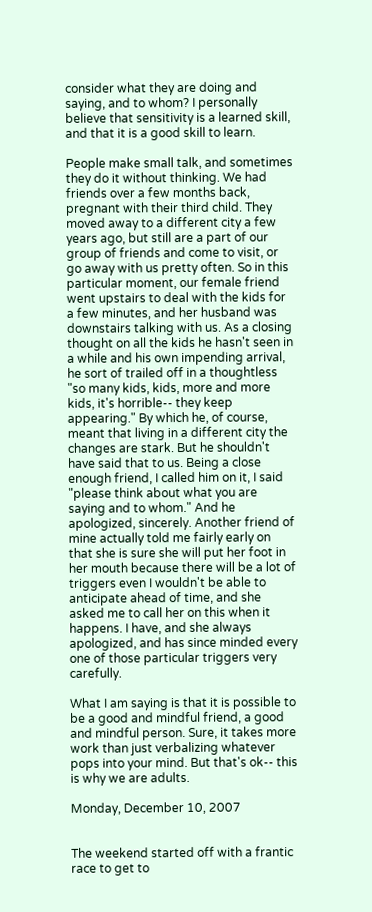consider what they are doing and saying, and to whom? I personally believe that sensitivity is a learned skill, and that it is a good skill to learn.

People make small talk, and sometimes they do it without thinking. We had friends over a few months back, pregnant with their third child. They moved away to a different city a few years ago, but still are a part of our group of friends and come to visit, or go away with us pretty often. So in this particular moment, our female friend went upstairs to deal with the kids for a few minutes, and her husband was downstairs talking with us. As a closing thought on all the kids he hasn't seen in a while and his own impending arrival, he sort of trailed off in a thoughtless "so many kids, kids, more and more kids, it's horrible-- they keep appearing." By which he, of course, meant that living in a different city the changes are stark. But he shouldn't have said that to us. Being a close enough friend, I called him on it, I said "please think about what you are saying and to whom." And he apologized, sincerely. Another friend of mine actually told me fairly early on that she is sure she will put her foot in her mouth because there will be a lot of triggers even I wouldn't be able to anticipate ahead of time, and she asked me to call her on this when it happens. I have, and she always apologized, and has since minded every one of those particular triggers very carefully.

What I am saying is that it is possible to be a good and mindful friend, a good and mindful person. Sure, it takes more work than just verbalizing whatever pops into your mind. But that's ok-- this is why we are adults.

Monday, December 10, 2007


The weekend started off with a frantic race to get to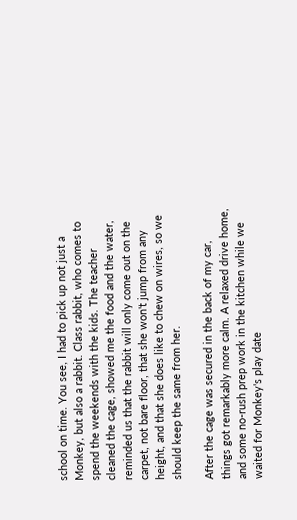school on time. You see, I had to pick up not just a Monkey, but also a rabbit. Class rabbit, who comes to spend the weekends with the kids. The teacher cleaned the cage, showed me the food and the water, reminded us that the rabbit will only come out on the carpet, not bare floor, that she won't jump from any height, and that she does like to chew on wires, so we should keep the same from her.

After the cage was secured in the back of my car, things got remarkably more calm. A relaxed drive home, and some no-rush prep work in the kitchen while we waited for Monkey's play date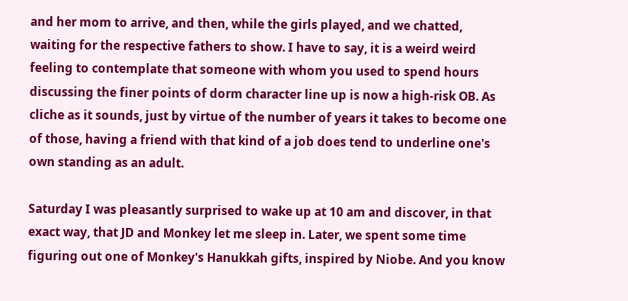and her mom to arrive, and then, while the girls played, and we chatted, waiting for the respective fathers to show. I have to say, it is a weird weird feeling to contemplate that someone with whom you used to spend hours discussing the finer points of dorm character line up is now a high-risk OB. As cliche as it sounds, just by virtue of the number of years it takes to become one of those, having a friend with that kind of a job does tend to underline one's own standing as an adult.

Saturday I was pleasantly surprised to wake up at 10 am and discover, in that exact way, that JD and Monkey let me sleep in. Later, we spent some time figuring out one of Monkey's Hanukkah gifts, inspired by Niobe. And you know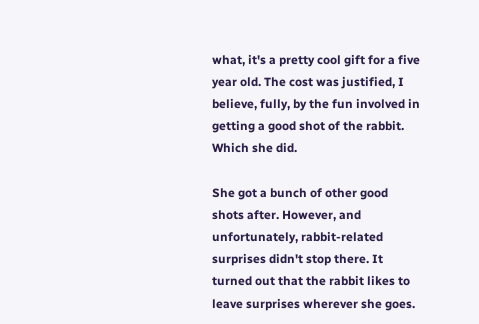what, it's a pretty cool gift for a five year old. The cost was justified, I believe, fully, by the fun involved in getting a good shot of the rabbit. Which she did.

She got a bunch of other good shots after. However, and unfortunately, rabbit-related surprises didn't stop there. It turned out that the rabbit likes to leave surprises wherever she goes.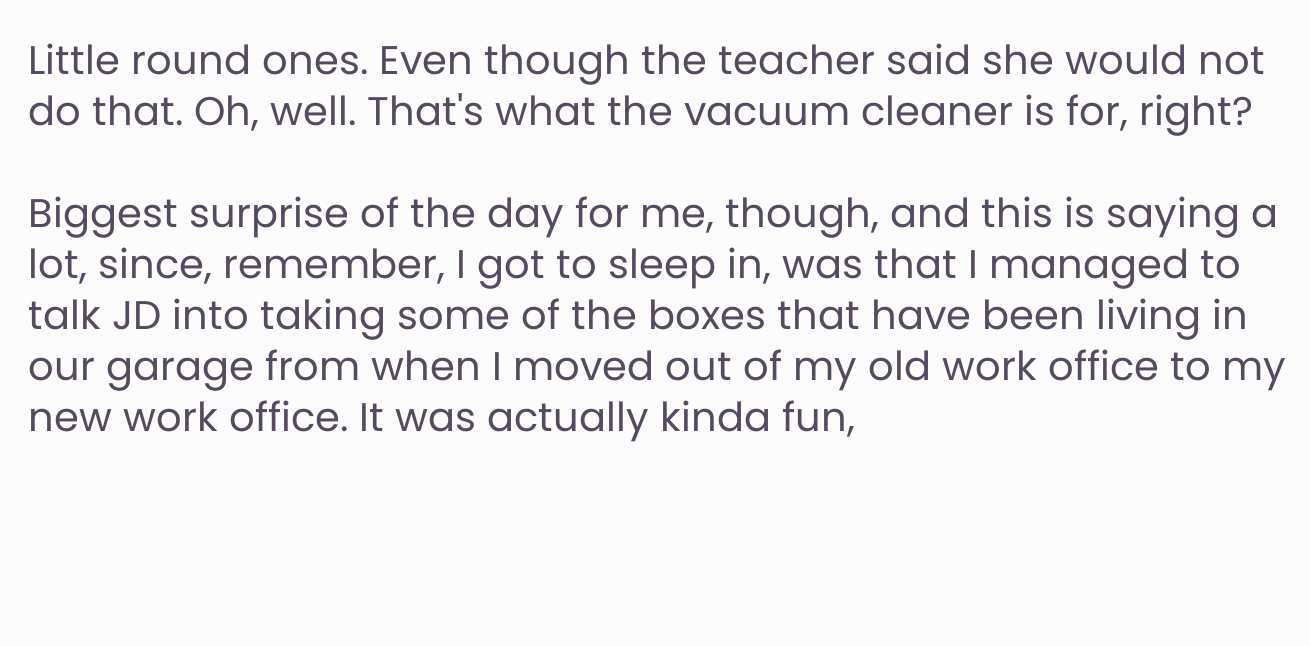Little round ones. Even though the teacher said she would not do that. Oh, well. That's what the vacuum cleaner is for, right?

Biggest surprise of the day for me, though, and this is saying a lot, since, remember, I got to sleep in, was that I managed to talk JD into taking some of the boxes that have been living in our garage from when I moved out of my old work office to my new work office. It was actually kinda fun,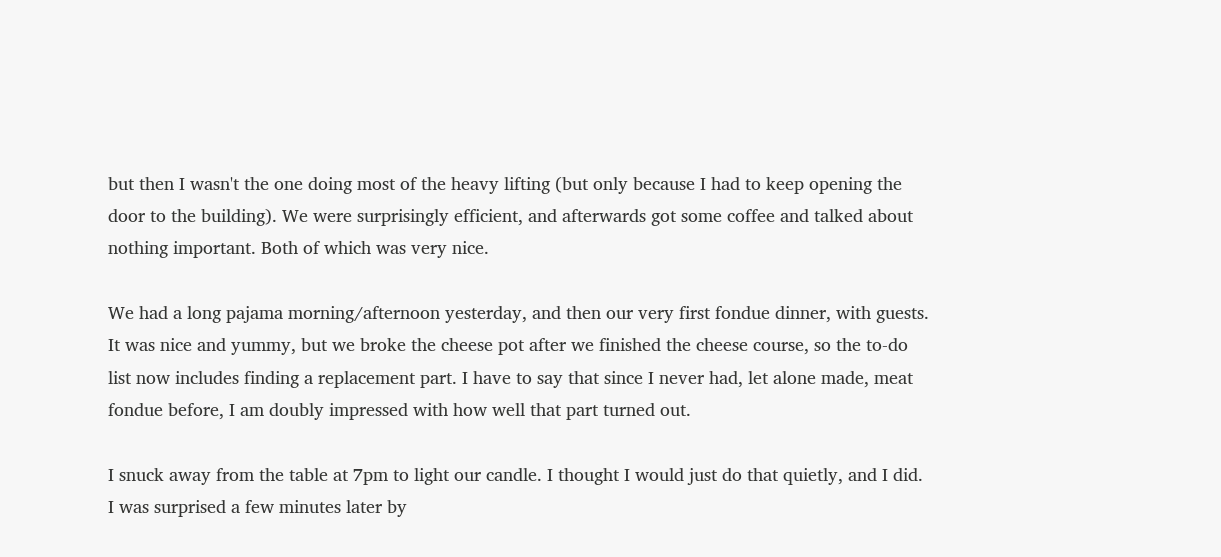but then I wasn't the one doing most of the heavy lifting (but only because I had to keep opening the door to the building). We were surprisingly efficient, and afterwards got some coffee and talked about nothing important. Both of which was very nice.

We had a long pajama morning/afternoon yesterday, and then our very first fondue dinner, with guests. It was nice and yummy, but we broke the cheese pot after we finished the cheese course, so the to-do list now includes finding a replacement part. I have to say that since I never had, let alone made, meat fondue before, I am doubly impressed with how well that part turned out.

I snuck away from the table at 7pm to light our candle. I thought I would just do that quietly, and I did. I was surprised a few minutes later by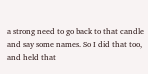a strong need to go back to that candle and say some names. So I did that too, and held that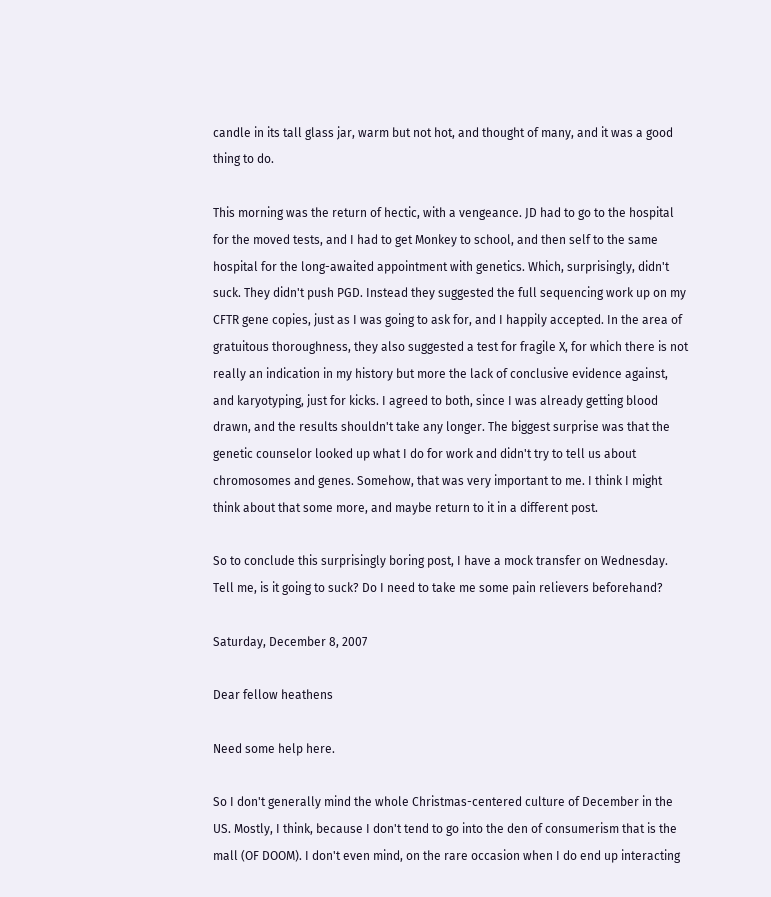candle in its tall glass jar, warm but not hot, and thought of many, and it was a good thing to do.

This morning was the return of hectic, with a vengeance. JD had to go to the hospital for the moved tests, and I had to get Monkey to school, and then self to the same hospital for the long-awaited appointment with genetics. Which, surprisingly, didn't suck. They didn't push PGD. Instead they suggested the full sequencing work up on my CFTR gene copies, just as I was going to ask for, and I happily accepted. In the area of gratuitous thoroughness, they also suggested a test for fragile X, for which there is not really an indication in my history but more the lack of conclusive evidence against, and karyotyping, just for kicks. I agreed to both, since I was already getting blood drawn, and the results shouldn't take any longer. The biggest surprise was that the genetic counselor looked up what I do for work and didn't try to tell us about chromosomes and genes. Somehow, that was very important to me. I think I might think about that some more, and maybe return to it in a different post.

So to conclude this surprisingly boring post, I have a mock transfer on Wednesday. Tell me, is it going to suck? Do I need to take me some pain relievers beforehand?

Saturday, December 8, 2007

Dear fellow heathens

Need some help here.

So I don't generally mind the whole Christmas-centered culture of December in the US. Mostly, I think, because I don't tend to go into the den of consumerism that is the mall (OF DOOM). I don't even mind, on the rare occasion when I do end up interacting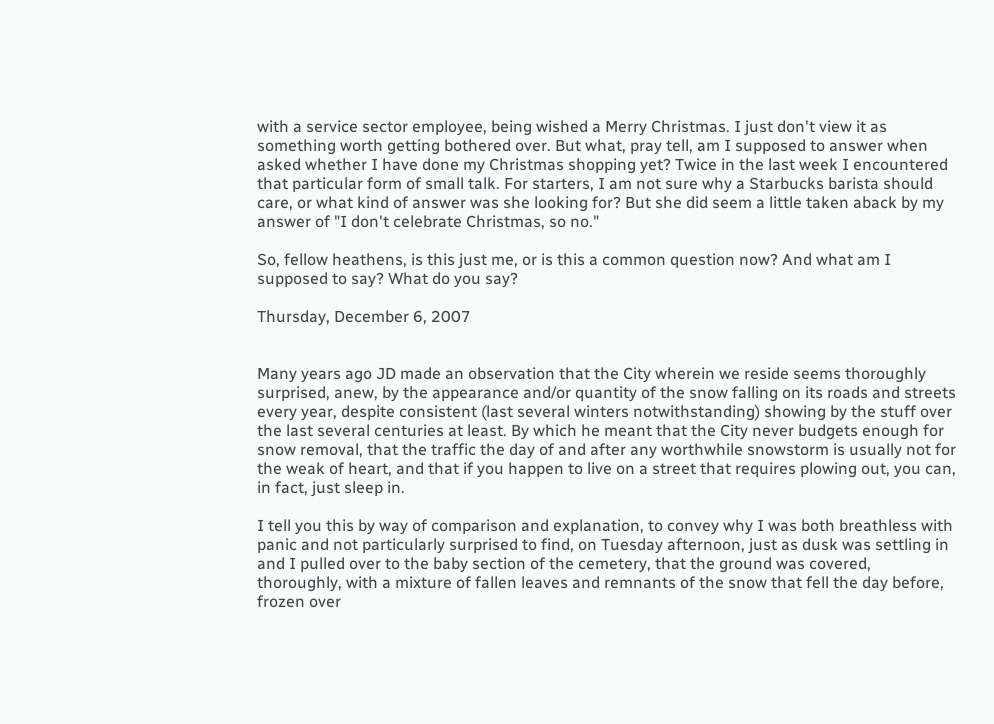with a service sector employee, being wished a Merry Christmas. I just don't view it as something worth getting bothered over. But what, pray tell, am I supposed to answer when asked whether I have done my Christmas shopping yet? Twice in the last week I encountered that particular form of small talk. For starters, I am not sure why a Starbucks barista should care, or what kind of answer was she looking for? But she did seem a little taken aback by my answer of "I don't celebrate Christmas, so no."

So, fellow heathens, is this just me, or is this a common question now? And what am I supposed to say? What do you say?

Thursday, December 6, 2007


Many years ago JD made an observation that the City wherein we reside seems thoroughly surprised, anew, by the appearance and/or quantity of the snow falling on its roads and streets every year, despite consistent (last several winters notwithstanding) showing by the stuff over the last several centuries at least. By which he meant that the City never budgets enough for snow removal, that the traffic the day of and after any worthwhile snowstorm is usually not for the weak of heart, and that if you happen to live on a street that requires plowing out, you can, in fact, just sleep in.

I tell you this by way of comparison and explanation, to convey why I was both breathless with panic and not particularly surprised to find, on Tuesday afternoon, just as dusk was settling in and I pulled over to the baby section of the cemetery, that the ground was covered, thoroughly, with a mixture of fallen leaves and remnants of the snow that fell the day before, frozen over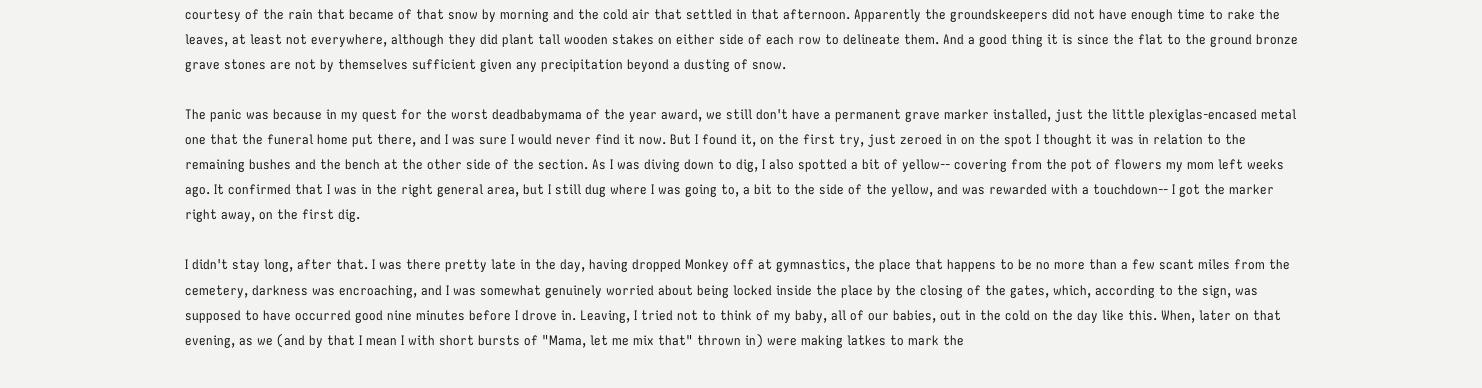courtesy of the rain that became of that snow by morning and the cold air that settled in that afternoon. Apparently the groundskeepers did not have enough time to rake the leaves, at least not everywhere, although they did plant tall wooden stakes on either side of each row to delineate them. And a good thing it is since the flat to the ground bronze grave stones are not by themselves sufficient given any precipitation beyond a dusting of snow.

The panic was because in my quest for the worst deadbabymama of the year award, we still don't have a permanent grave marker installed, just the little plexiglas-encased metal one that the funeral home put there, and I was sure I would never find it now. But I found it, on the first try, just zeroed in on the spot I thought it was in relation to the remaining bushes and the bench at the other side of the section. As I was diving down to dig, I also spotted a bit of yellow-- covering from the pot of flowers my mom left weeks ago. It confirmed that I was in the right general area, but I still dug where I was going to, a bit to the side of the yellow, and was rewarded with a touchdown-- I got the marker right away, on the first dig.

I didn't stay long, after that. I was there pretty late in the day, having dropped Monkey off at gymnastics, the place that happens to be no more than a few scant miles from the cemetery, darkness was encroaching, and I was somewhat genuinely worried about being locked inside the place by the closing of the gates, which, according to the sign, was supposed to have occurred good nine minutes before I drove in. Leaving, I tried not to think of my baby, all of our babies, out in the cold on the day like this. When, later on that evening, as we (and by that I mean I with short bursts of "Mama, let me mix that" thrown in) were making latkes to mark the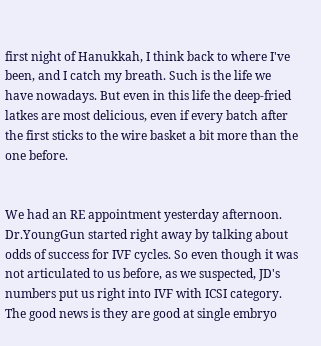first night of Hanukkah, I think back to where I've been, and I catch my breath. Such is the life we have nowadays. But even in this life the deep-fried latkes are most delicious, even if every batch after the first sticks to the wire basket a bit more than the one before.


We had an RE appointment yesterday afternoon. Dr.YoungGun started right away by talking about odds of success for IVF cycles. So even though it was not articulated to us before, as we suspected, JD's numbers put us right into IVF with ICSI category. The good news is they are good at single embryo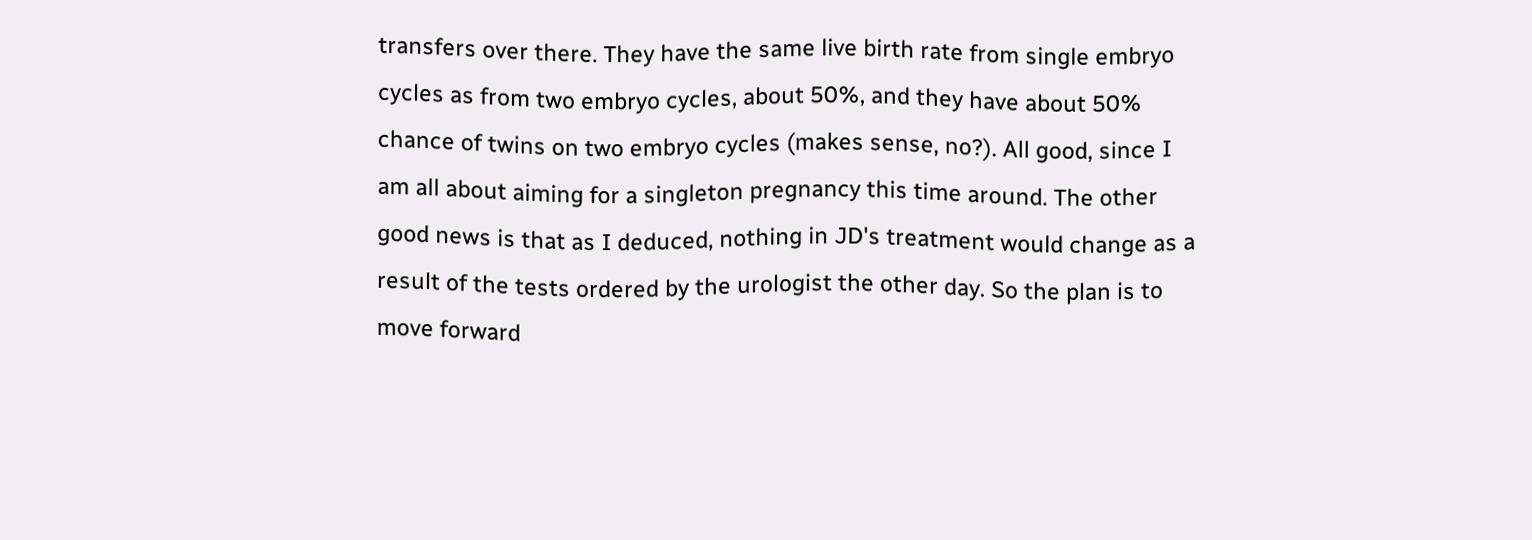transfers over there. They have the same live birth rate from single embryo cycles as from two embryo cycles, about 50%, and they have about 50% chance of twins on two embryo cycles (makes sense, no?). All good, since I am all about aiming for a singleton pregnancy this time around. The other good news is that as I deduced, nothing in JD's treatment would change as a result of the tests ordered by the urologist the other day. So the plan is to move forward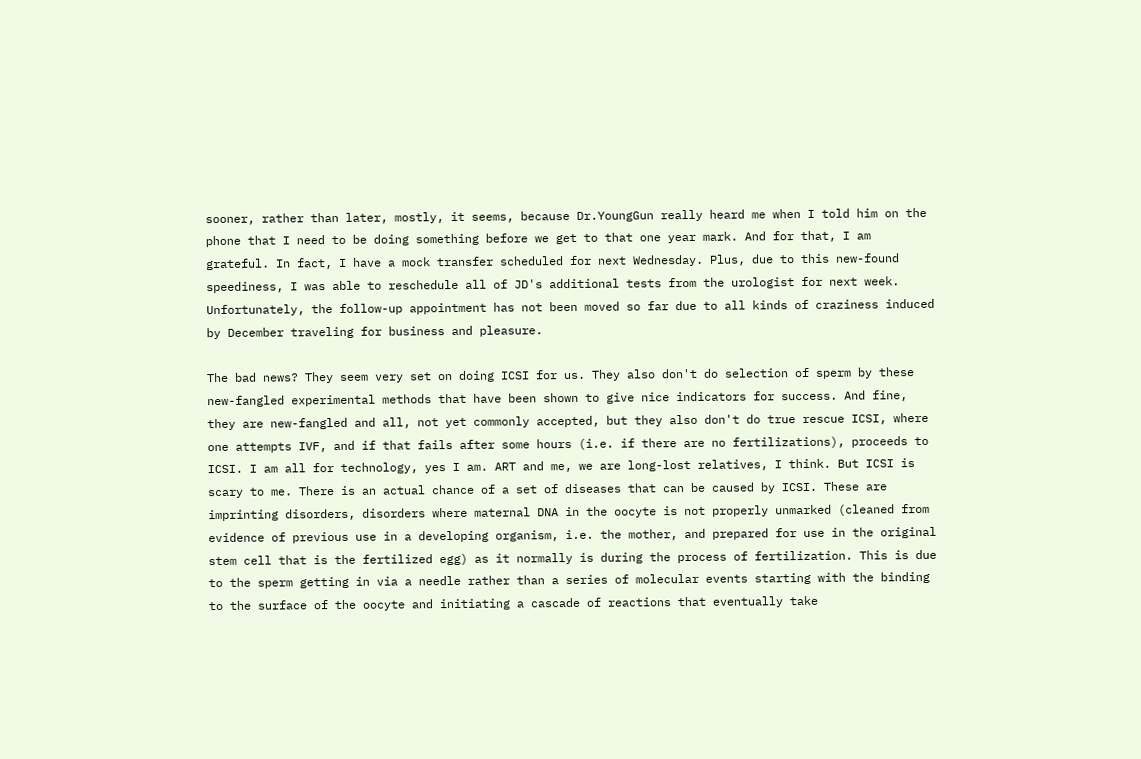sooner, rather than later, mostly, it seems, because Dr.YoungGun really heard me when I told him on the phone that I need to be doing something before we get to that one year mark. And for that, I am grateful. In fact, I have a mock transfer scheduled for next Wednesday. Plus, due to this new-found speediness, I was able to reschedule all of JD's additional tests from the urologist for next week. Unfortunately, the follow-up appointment has not been moved so far due to all kinds of craziness induced by December traveling for business and pleasure.

The bad news? They seem very set on doing ICSI for us. They also don't do selection of sperm by these new-fangled experimental methods that have been shown to give nice indicators for success. And fine, they are new-fangled and all, not yet commonly accepted, but they also don't do true rescue ICSI, where one attempts IVF, and if that fails after some hours (i.e. if there are no fertilizations), proceeds to ICSI. I am all for technology, yes I am. ART and me, we are long-lost relatives, I think. But ICSI is scary to me. There is an actual chance of a set of diseases that can be caused by ICSI. These are imprinting disorders, disorders where maternal DNA in the oocyte is not properly unmarked (cleaned from evidence of previous use in a developing organism, i.e. the mother, and prepared for use in the original stem cell that is the fertilized egg) as it normally is during the process of fertilization. This is due to the sperm getting in via a needle rather than a series of molecular events starting with the binding to the surface of the oocyte and initiating a cascade of reactions that eventually take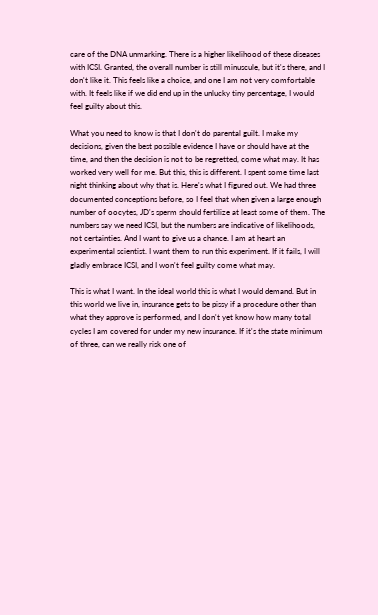care of the DNA unmarking. There is a higher likelihood of these diseases with ICSI. Granted, the overall number is still minuscule, but it's there, and I don't like it. This feels like a choice, and one I am not very comfortable with. It feels like if we did end up in the unlucky tiny percentage, I would feel guilty about this.

What you need to know is that I don't do parental guilt. I make my decisions, given the best possible evidence I have or should have at the time, and then the decision is not to be regretted, come what may. It has worked very well for me. But this, this is different. I spent some time last night thinking about why that is. Here's what I figured out. We had three documented conceptions before, so I feel that when given a large enough number of oocytes, JD's sperm should fertilize at least some of them. The numbers say we need ICSI, but the numbers are indicative of likelihoods, not certainties. And I want to give us a chance. I am at heart an experimental scientist. I want them to run this experiment. If it fails, I will gladly embrace ICSI, and I won't feel guilty come what may.

This is what I want. In the ideal world this is what I would demand. But in this world we live in, insurance gets to be pissy if a procedure other than what they approve is performed, and I don't yet know how many total cycles I am covered for under my new insurance. If it's the state minimum of three, can we really risk one of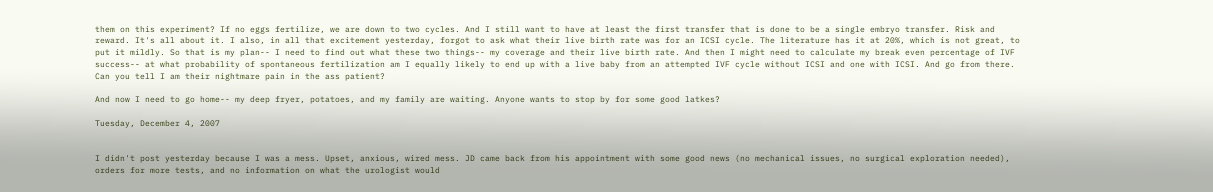them on this experiment? If no eggs fertilize, we are down to two cycles. And I still want to have at least the first transfer that is done to be a single embryo transfer. Risk and reward. It's all about it. I also, in all that excitement yesterday, forgot to ask what their live birth rate was for an ICSI cycle. The literature has it at 20%, which is not great, to put it mildly. So that is my plan-- I need to find out what these two things-- my coverage and their live birth rate. And then I might need to calculate my break even percentage of IVF success-- at what probability of spontaneous fertilization am I equally likely to end up with a live baby from an attempted IVF cycle without ICSI and one with ICSI. And go from there. Can you tell I am their nightmare pain in the ass patient?

And now I need to go home-- my deep fryer, potatoes, and my family are waiting. Anyone wants to stop by for some good latkes?

Tuesday, December 4, 2007


I didn't post yesterday because I was a mess. Upset, anxious, wired mess. JD came back from his appointment with some good news (no mechanical issues, no surgical exploration needed), orders for more tests, and no information on what the urologist would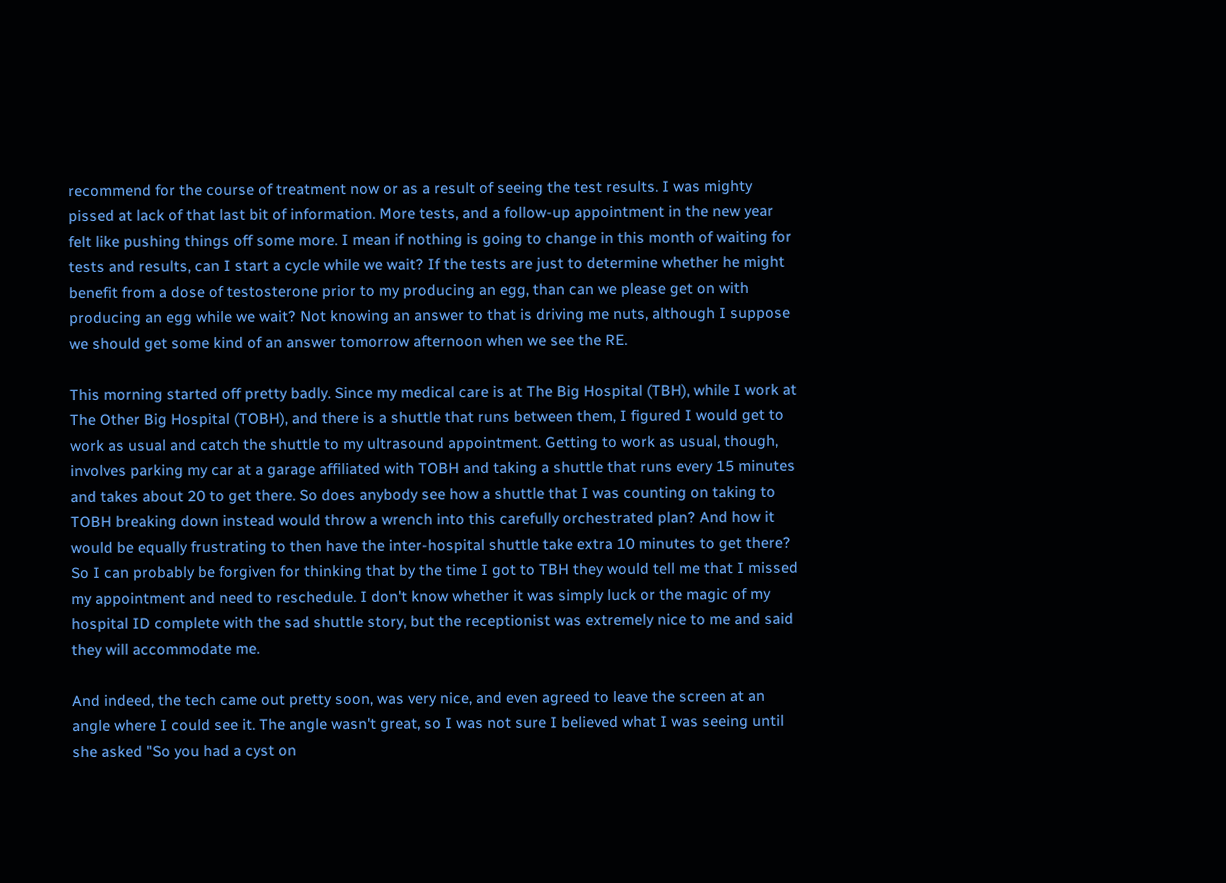recommend for the course of treatment now or as a result of seeing the test results. I was mighty pissed at lack of that last bit of information. More tests, and a follow-up appointment in the new year felt like pushing things off some more. I mean if nothing is going to change in this month of waiting for tests and results, can I start a cycle while we wait? If the tests are just to determine whether he might benefit from a dose of testosterone prior to my producing an egg, than can we please get on with producing an egg while we wait? Not knowing an answer to that is driving me nuts, although I suppose we should get some kind of an answer tomorrow afternoon when we see the RE.

This morning started off pretty badly. Since my medical care is at The Big Hospital (TBH), while I work at The Other Big Hospital (TOBH), and there is a shuttle that runs between them, I figured I would get to work as usual and catch the shuttle to my ultrasound appointment. Getting to work as usual, though, involves parking my car at a garage affiliated with TOBH and taking a shuttle that runs every 15 minutes and takes about 20 to get there. So does anybody see how a shuttle that I was counting on taking to TOBH breaking down instead would throw a wrench into this carefully orchestrated plan? And how it would be equally frustrating to then have the inter-hospital shuttle take extra 10 minutes to get there? So I can probably be forgiven for thinking that by the time I got to TBH they would tell me that I missed my appointment and need to reschedule. I don't know whether it was simply luck or the magic of my hospital ID complete with the sad shuttle story, but the receptionist was extremely nice to me and said they will accommodate me.

And indeed, the tech came out pretty soon, was very nice, and even agreed to leave the screen at an angle where I could see it. The angle wasn't great, so I was not sure I believed what I was seeing until she asked "So you had a cyst on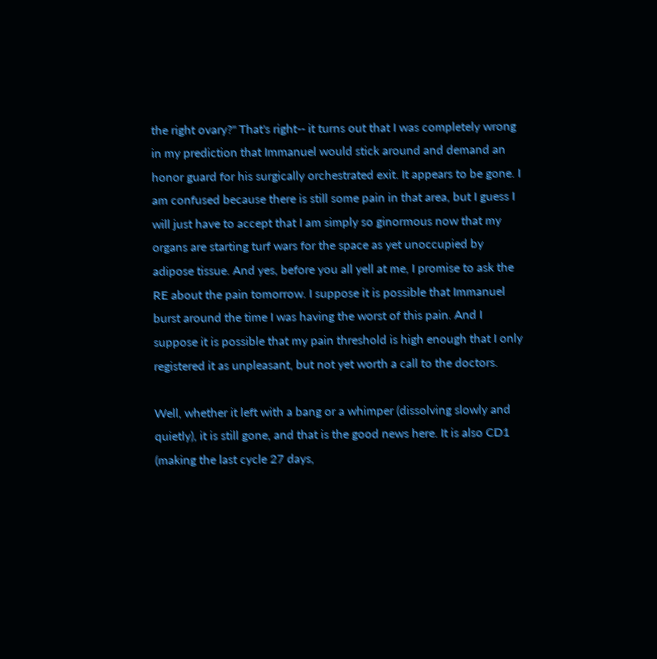the right ovary?" That's right-- it turns out that I was completely wrong in my prediction that Immanuel would stick around and demand an honor guard for his surgically orchestrated exit. It appears to be gone. I am confused because there is still some pain in that area, but I guess I will just have to accept that I am simply so ginormous now that my organs are starting turf wars for the space as yet unoccupied by adipose tissue. And yes, before you all yell at me, I promise to ask the RE about the pain tomorrow. I suppose it is possible that Immanuel burst around the time I was having the worst of this pain. And I suppose it is possible that my pain threshold is high enough that I only registered it as unpleasant, but not yet worth a call to the doctors.

Well, whether it left with a bang or a whimper (dissolving slowly and quietly), it is still gone, and that is the good news here. It is also CD1 (making the last cycle 27 days,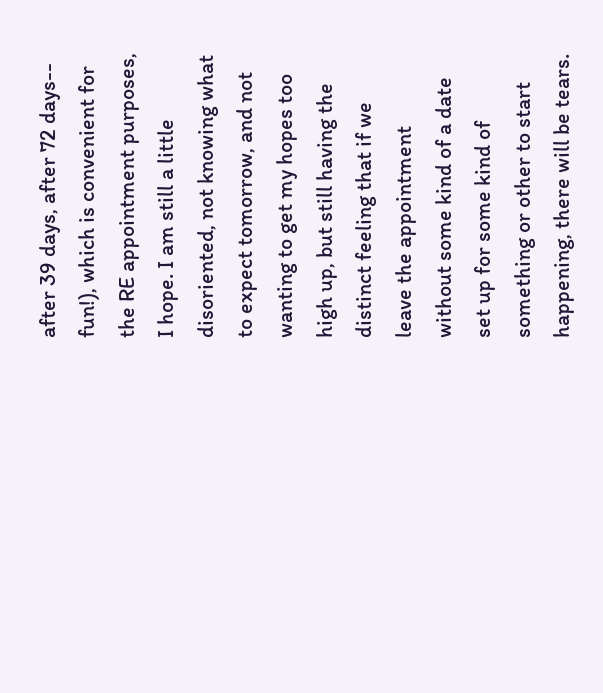after 39 days, after 72 days-- fun!), which is convenient for the RE appointment purposes, I hope. I am still a little disoriented, not knowing what to expect tomorrow, and not wanting to get my hopes too high up, but still having the distinct feeling that if we leave the appointment without some kind of a date set up for some kind of something or other to start happening, there will be tears.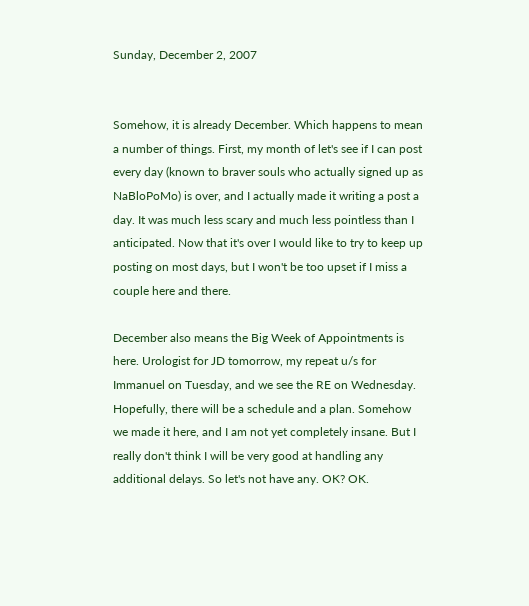Sunday, December 2, 2007


Somehow, it is already December. Which happens to mean a number of things. First, my month of let's see if I can post every day (known to braver souls who actually signed up as NaBloPoMo) is over, and I actually made it writing a post a day. It was much less scary and much less pointless than I anticipated. Now that it's over I would like to try to keep up posting on most days, but I won't be too upset if I miss a couple here and there.

December also means the Big Week of Appointments is here. Urologist for JD tomorrow, my repeat u/s for Immanuel on Tuesday, and we see the RE on Wednesday. Hopefully, there will be a schedule and a plan. Somehow we made it here, and I am not yet completely insane. But I really don't think I will be very good at handling any additional delays. So let's not have any. OK? OK.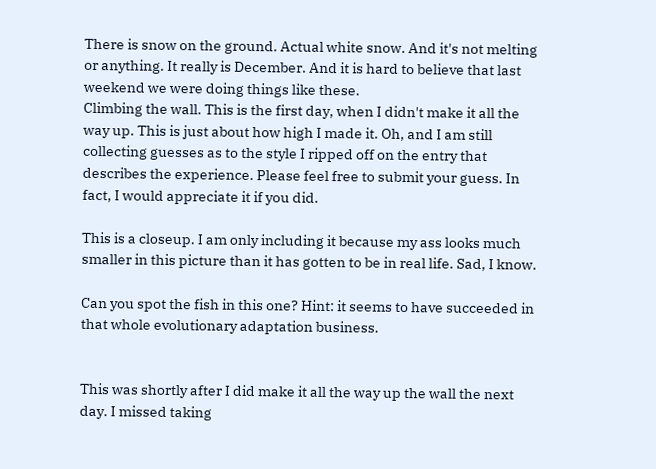There is snow on the ground. Actual white snow. And it's not melting or anything. It really is December. And it is hard to believe that last weekend we were doing things like these.
Climbing the wall. This is the first day, when I didn't make it all the way up. This is just about how high I made it. Oh, and I am still collecting guesses as to the style I ripped off on the entry that describes the experience. Please feel free to submit your guess. In fact, I would appreciate it if you did.

This is a closeup. I am only including it because my ass looks much smaller in this picture than it has gotten to be in real life. Sad, I know.

Can you spot the fish in this one? Hint: it seems to have succeeded in that whole evolutionary adaptation business.


This was shortly after I did make it all the way up the wall the next day. I missed taking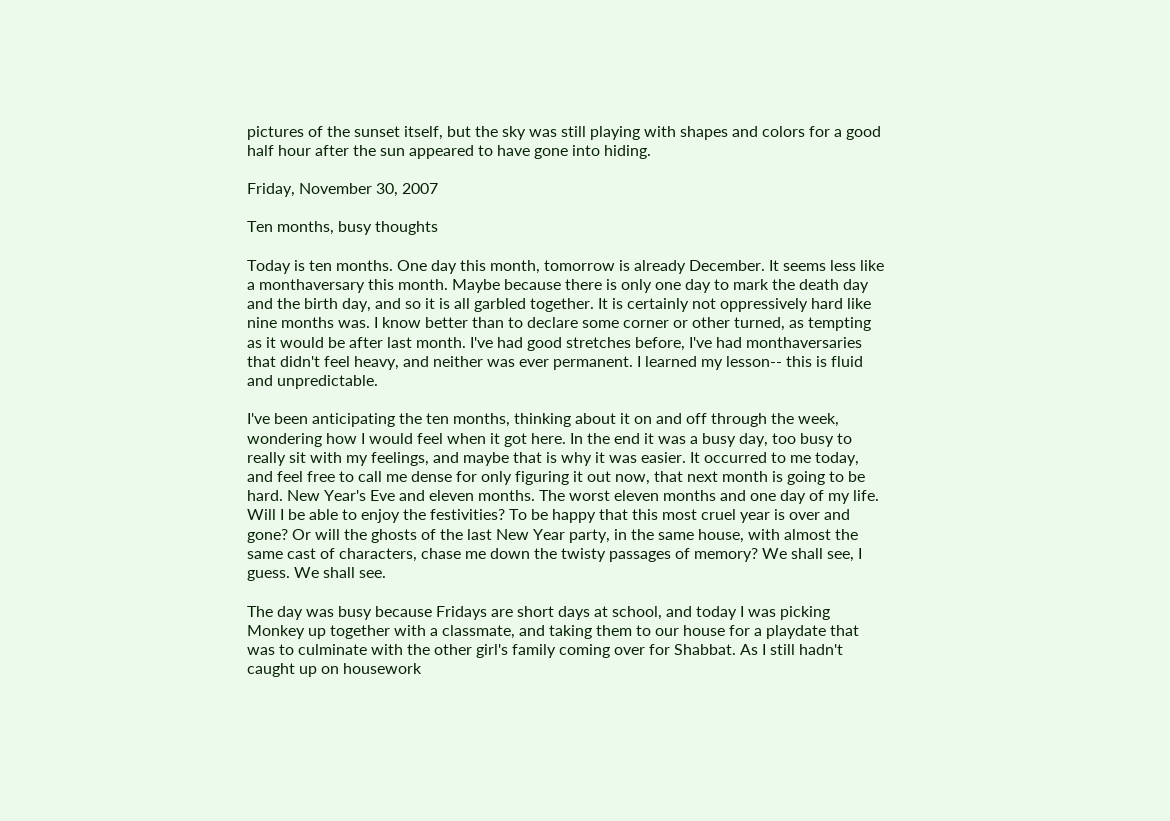pictures of the sunset itself, but the sky was still playing with shapes and colors for a good half hour after the sun appeared to have gone into hiding.

Friday, November 30, 2007

Ten months, busy thoughts

Today is ten months. One day this month, tomorrow is already December. It seems less like a monthaversary this month. Maybe because there is only one day to mark the death day and the birth day, and so it is all garbled together. It is certainly not oppressively hard like nine months was. I know better than to declare some corner or other turned, as tempting as it would be after last month. I've had good stretches before, I've had monthaversaries that didn't feel heavy, and neither was ever permanent. I learned my lesson-- this is fluid and unpredictable.

I've been anticipating the ten months, thinking about it on and off through the week, wondering how I would feel when it got here. In the end it was a busy day, too busy to really sit with my feelings, and maybe that is why it was easier. It occurred to me today, and feel free to call me dense for only figuring it out now, that next month is going to be hard. New Year's Eve and eleven months. The worst eleven months and one day of my life. Will I be able to enjoy the festivities? To be happy that this most cruel year is over and gone? Or will the ghosts of the last New Year party, in the same house, with almost the same cast of characters, chase me down the twisty passages of memory? We shall see, I guess. We shall see.

The day was busy because Fridays are short days at school, and today I was picking Monkey up together with a classmate, and taking them to our house for a playdate that was to culminate with the other girl's family coming over for Shabbat. As I still hadn't caught up on housework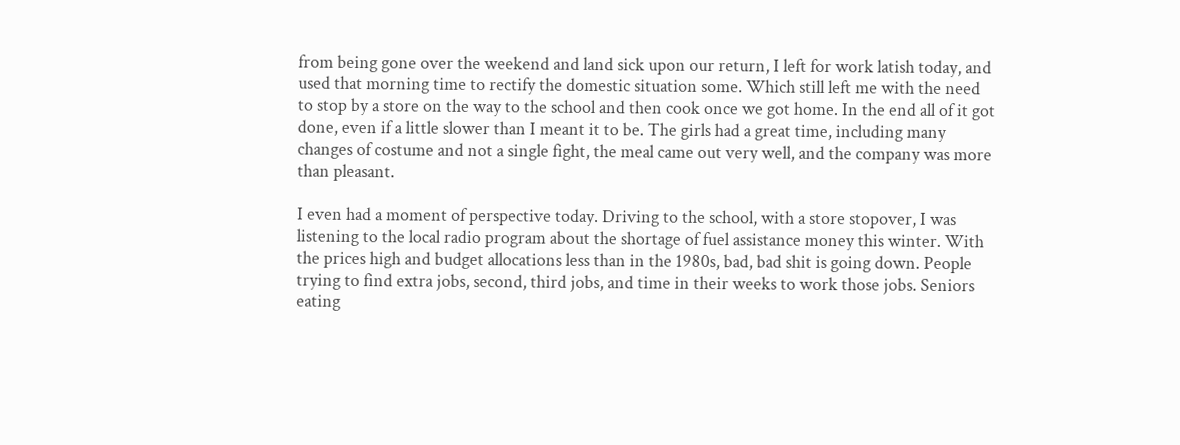from being gone over the weekend and land sick upon our return, I left for work latish today, and used that morning time to rectify the domestic situation some. Which still left me with the need to stop by a store on the way to the school and then cook once we got home. In the end all of it got done, even if a little slower than I meant it to be. The girls had a great time, including many changes of costume and not a single fight, the meal came out very well, and the company was more than pleasant.

I even had a moment of perspective today. Driving to the school, with a store stopover, I was listening to the local radio program about the shortage of fuel assistance money this winter. With the prices high and budget allocations less than in the 1980s, bad, bad shit is going down. People trying to find extra jobs, second, third jobs, and time in their weeks to work those jobs. Seniors eating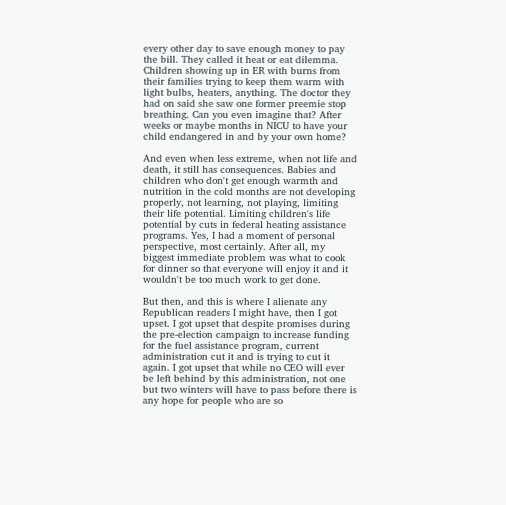every other day to save enough money to pay the bill. They called it heat or eat dilemma. Children showing up in ER with burns from their families trying to keep them warm with light bulbs, heaters, anything. The doctor they had on said she saw one former preemie stop breathing. Can you even imagine that? After weeks or maybe months in NICU to have your child endangered in and by your own home?

And even when less extreme, when not life and death, it still has consequences. Babies and children who don't get enough warmth and nutrition in the cold months are not developing properly, not learning, not playing, limiting their life potential. Limiting children's life potential by cuts in federal heating assistance programs. Yes, I had a moment of personal perspective, most certainly. After all, my biggest immediate problem was what to cook for dinner so that everyone will enjoy it and it wouldn't be too much work to get done.

But then, and this is where I alienate any Republican readers I might have, then I got upset. I got upset that despite promises during the pre-election campaign to increase funding for the fuel assistance program, current administration cut it and is trying to cut it again. I got upset that while no CEO will ever be left behind by this administration, not one but two winters will have to pass before there is any hope for people who are so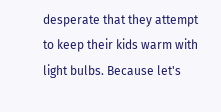desperate that they attempt to keep their kids warm with light bulbs. Because let's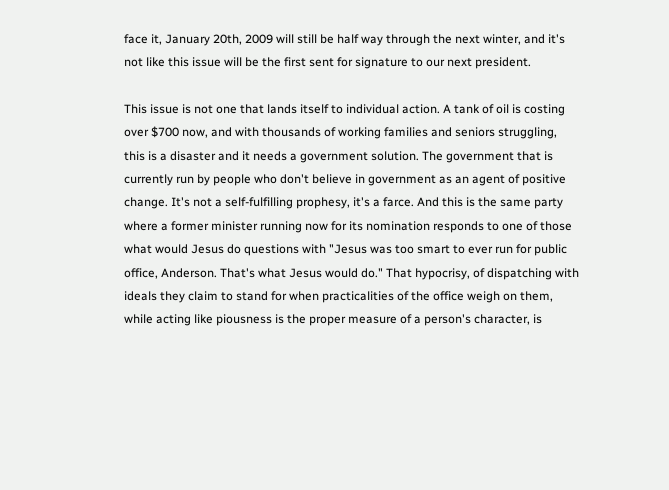face it, January 20th, 2009 will still be half way through the next winter, and it's not like this issue will be the first sent for signature to our next president.

This issue is not one that lands itself to individual action. A tank of oil is costing over $700 now, and with thousands of working families and seniors struggling, this is a disaster and it needs a government solution. The government that is currently run by people who don't believe in government as an agent of positive change. It's not a self-fulfilling prophesy, it's a farce. And this is the same party where a former minister running now for its nomination responds to one of those what would Jesus do questions with "Jesus was too smart to ever run for public office, Anderson. That's what Jesus would do." That hypocrisy, of dispatching with ideals they claim to stand for when practicalities of the office weigh on them, while acting like piousness is the proper measure of a person's character, is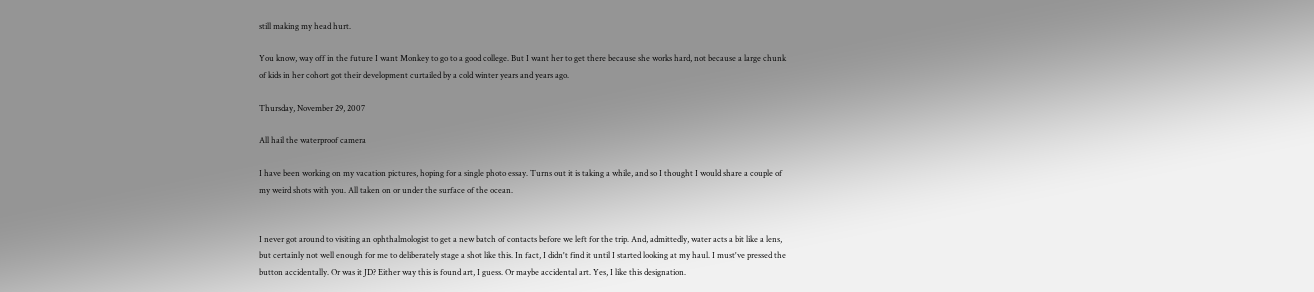still making my head hurt.

You know, way off in the future I want Monkey to go to a good college. But I want her to get there because she works hard, not because a large chunk of kids in her cohort got their development curtailed by a cold winter years and years ago.

Thursday, November 29, 2007

All hail the waterproof camera

I have been working on my vacation pictures, hoping for a single photo essay. Turns out it is taking a while, and so I thought I would share a couple of my weird shots with you. All taken on or under the surface of the ocean.


I never got around to visiting an ophthalmologist to get a new batch of contacts before we left for the trip. And, admittedly, water acts a bit like a lens, but certainly not well enough for me to deliberately stage a shot like this. In fact, I didn't find it until I started looking at my haul. I must've pressed the button accidentally. Or was it JD? Either way this is found art, I guess. Or maybe accidental art. Yes, I like this designation.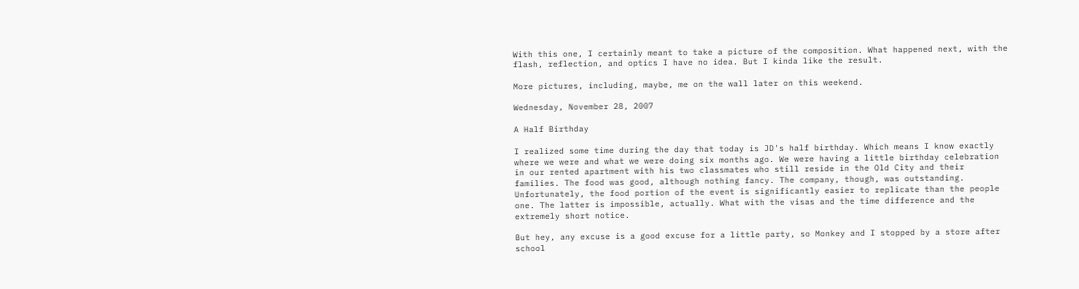With this one, I certainly meant to take a picture of the composition. What happened next, with the flash, reflection, and optics I have no idea. But I kinda like the result.

More pictures, including, maybe, me on the wall later on this weekend.

Wednesday, November 28, 2007

A Half Birthday

I realized some time during the day that today is JD's half birthday. Which means I know exactly where we were and what we were doing six months ago. We were having a little birthday celebration in our rented apartment with his two classmates who still reside in the Old City and their families. The food was good, although nothing fancy. The company, though, was outstanding. Unfortunately, the food portion of the event is significantly easier to replicate than the people one. The latter is impossible, actually. What with the visas and the time difference and the extremely short notice.

But hey, any excuse is a good excuse for a little party, so Monkey and I stopped by a store after school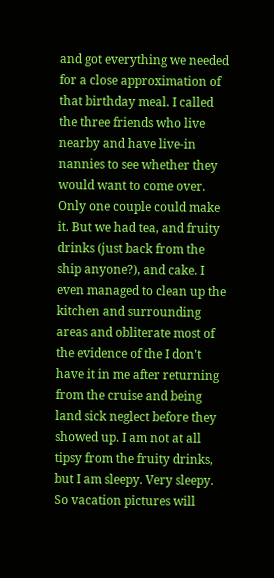and got everything we needed for a close approximation of that birthday meal. I called the three friends who live nearby and have live-in nannies to see whether they would want to come over. Only one couple could make it. But we had tea, and fruity drinks (just back from the ship anyone?), and cake. I even managed to clean up the kitchen and surrounding areas and obliterate most of the evidence of the I don't have it in me after returning from the cruise and being land sick neglect before they showed up. I am not at all tipsy from the fruity drinks, but I am sleepy. Very sleepy. So vacation pictures will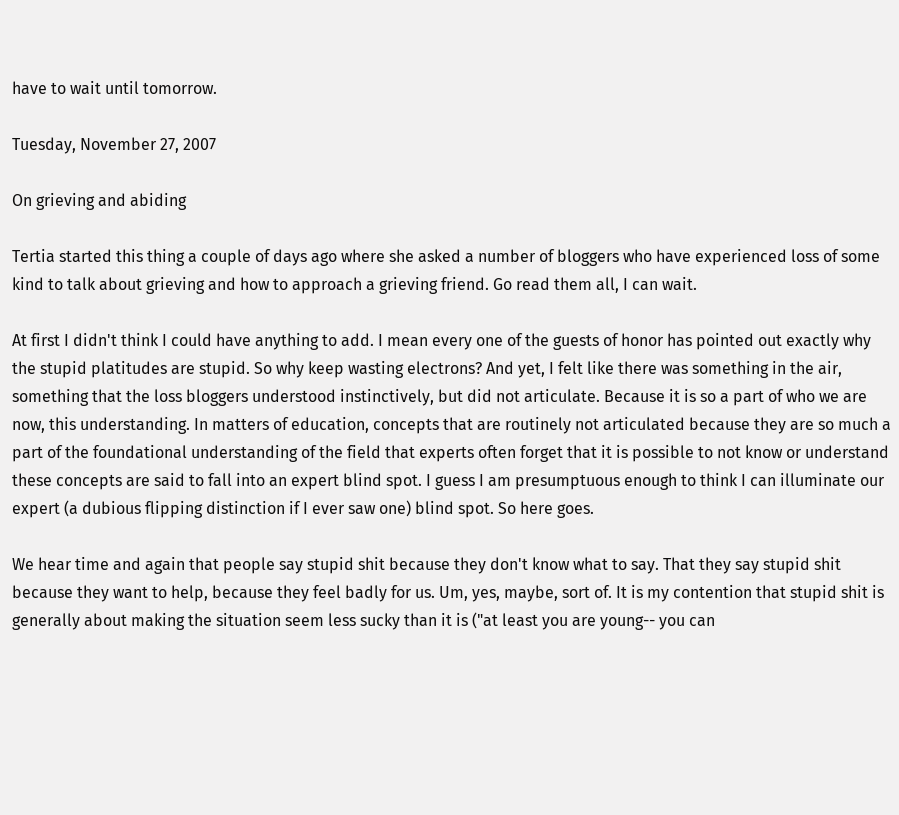have to wait until tomorrow.

Tuesday, November 27, 2007

On grieving and abiding

Tertia started this thing a couple of days ago where she asked a number of bloggers who have experienced loss of some kind to talk about grieving and how to approach a grieving friend. Go read them all, I can wait.

At first I didn't think I could have anything to add. I mean every one of the guests of honor has pointed out exactly why the stupid platitudes are stupid. So why keep wasting electrons? And yet, I felt like there was something in the air, something that the loss bloggers understood instinctively, but did not articulate. Because it is so a part of who we are now, this understanding. In matters of education, concepts that are routinely not articulated because they are so much a part of the foundational understanding of the field that experts often forget that it is possible to not know or understand these concepts are said to fall into an expert blind spot. I guess I am presumptuous enough to think I can illuminate our expert (a dubious flipping distinction if I ever saw one) blind spot. So here goes.

We hear time and again that people say stupid shit because they don't know what to say. That they say stupid shit because they want to help, because they feel badly for us. Um, yes, maybe, sort of. It is my contention that stupid shit is generally about making the situation seem less sucky than it is ("at least you are young-- you can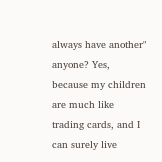always have another" anyone? Yes, because my children are much like trading cards, and I can surely live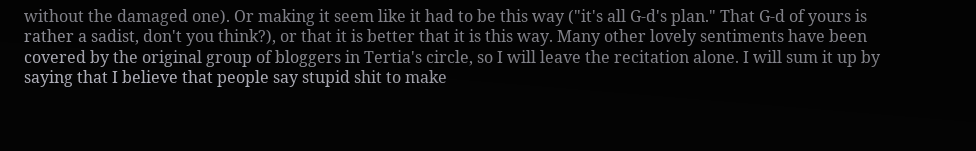without the damaged one). Or making it seem like it had to be this way ("it's all G-d's plan." That G-d of yours is rather a sadist, don't you think?), or that it is better that it is this way. Many other lovely sentiments have been covered by the original group of bloggers in Tertia's circle, so I will leave the recitation alone. I will sum it up by saying that I believe that people say stupid shit to make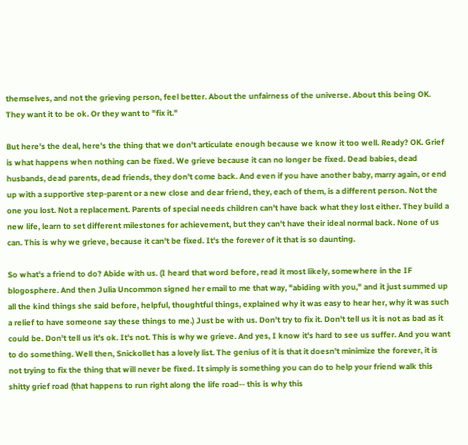themselves, and not the grieving person, feel better. About the unfairness of the universe. About this being OK. They want it to be ok. Or they want to "fix it."

But here's the deal, here's the thing that we don't articulate enough because we know it too well. Ready? OK. Grief is what happens when nothing can be fixed. We grieve because it can no longer be fixed. Dead babies, dead husbands, dead parents, dead friends, they don't come back. And even if you have another baby, marry again, or end up with a supportive step-parent or a new close and dear friend, they, each of them, is a different person. Not the one you lost. Not a replacement. Parents of special needs children can't have back what they lost either. They build a new life, learn to set different milestones for achievement, but they can't have their ideal normal back. None of us can. This is why we grieve, because it can't be fixed. It's the forever of it that is so daunting.

So what's a friend to do? Abide with us. (I heard that word before, read it most likely, somewhere in the IF blogosphere. And then Julia Uncommon signed her email to me that way, "abiding with you," and it just summed up all the kind things she said before, helpful, thoughtful things, explained why it was easy to hear her, why it was such a relief to have someone say these things to me.) Just be with us. Don't try to fix it. Don't tell us it is not as bad as it could be. Don't tell us it's ok. It's not. This is why we grieve. And yes, I know it's hard to see us suffer. And you want to do something. Well then, Snickollet has a lovely list. The genius of it is that it doesn't minimize the forever, it is not trying to fix the thing that will never be fixed. It simply is something you can do to help your friend walk this shitty grief road (that happens to run right along the life road-- this is why this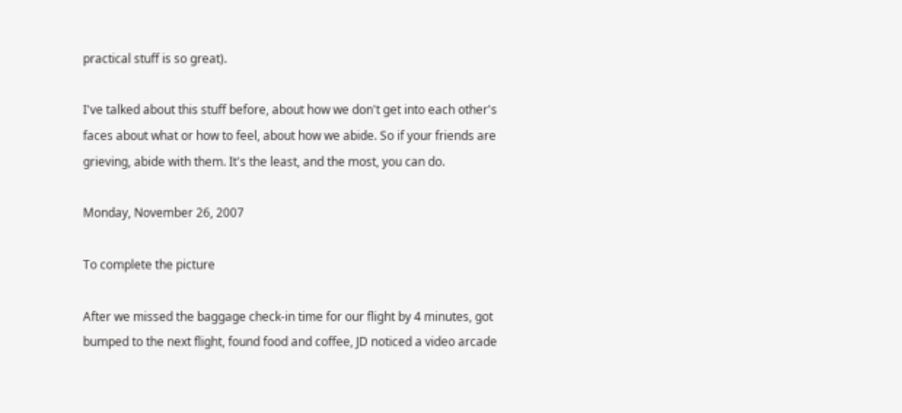practical stuff is so great).

I've talked about this stuff before, about how we don't get into each other's faces about what or how to feel, about how we abide. So if your friends are grieving, abide with them. It's the least, and the most, you can do.

Monday, November 26, 2007

To complete the picture

After we missed the baggage check-in time for our flight by 4 minutes, got bumped to the next flight, found food and coffee, JD noticed a video arcade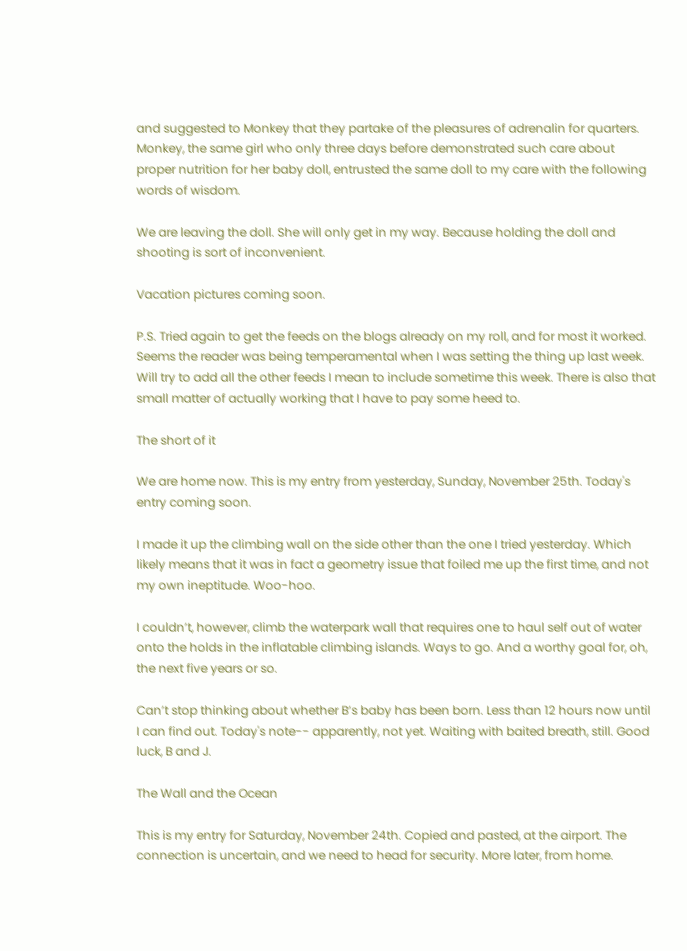and suggested to Monkey that they partake of the pleasures of adrenalin for quarters. Monkey, the same girl who only three days before demonstrated such care about proper nutrition for her baby doll, entrusted the same doll to my care with the following words of wisdom.

We are leaving the doll. She will only get in my way. Because holding the doll and shooting is sort of inconvenient.

Vacation pictures coming soon.

P.S. Tried again to get the feeds on the blogs already on my roll, and for most it worked. Seems the reader was being temperamental when I was setting the thing up last week. Will try to add all the other feeds I mean to include sometime this week. There is also that small matter of actually working that I have to pay some heed to.

The short of it

We are home now. This is my entry from yesterday, Sunday, November 25th. Today's entry coming soon.

I made it up the climbing wall on the side other than the one I tried yesterday. Which likely means that it was in fact a geometry issue that foiled me up the first time, and not my own ineptitude. Woo-hoo.

I couldn’t, however, climb the waterpark wall that requires one to haul self out of water onto the holds in the inflatable climbing islands. Ways to go. And a worthy goal for, oh, the next five years or so.

Can’t stop thinking about whether B’s baby has been born. Less than 12 hours now until I can find out. Today's note-- apparently, not yet. Waiting with baited breath, still. Good luck, B and J.

The Wall and the Ocean

This is my entry for Saturday, November 24th. Copied and pasted, at the airport. The connection is uncertain, and we need to head for security. More later, from home.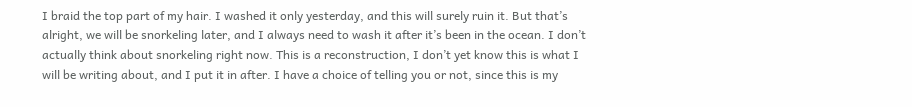I braid the top part of my hair. I washed it only yesterday, and this will surely ruin it. But that’s alright, we will be snorkeling later, and I always need to wash it after it’s been in the ocean. I don’t actually think about snorkeling right now. This is a reconstruction, I don’t yet know this is what I will be writing about, and I put it in after. I have a choice of telling you or not, since this is my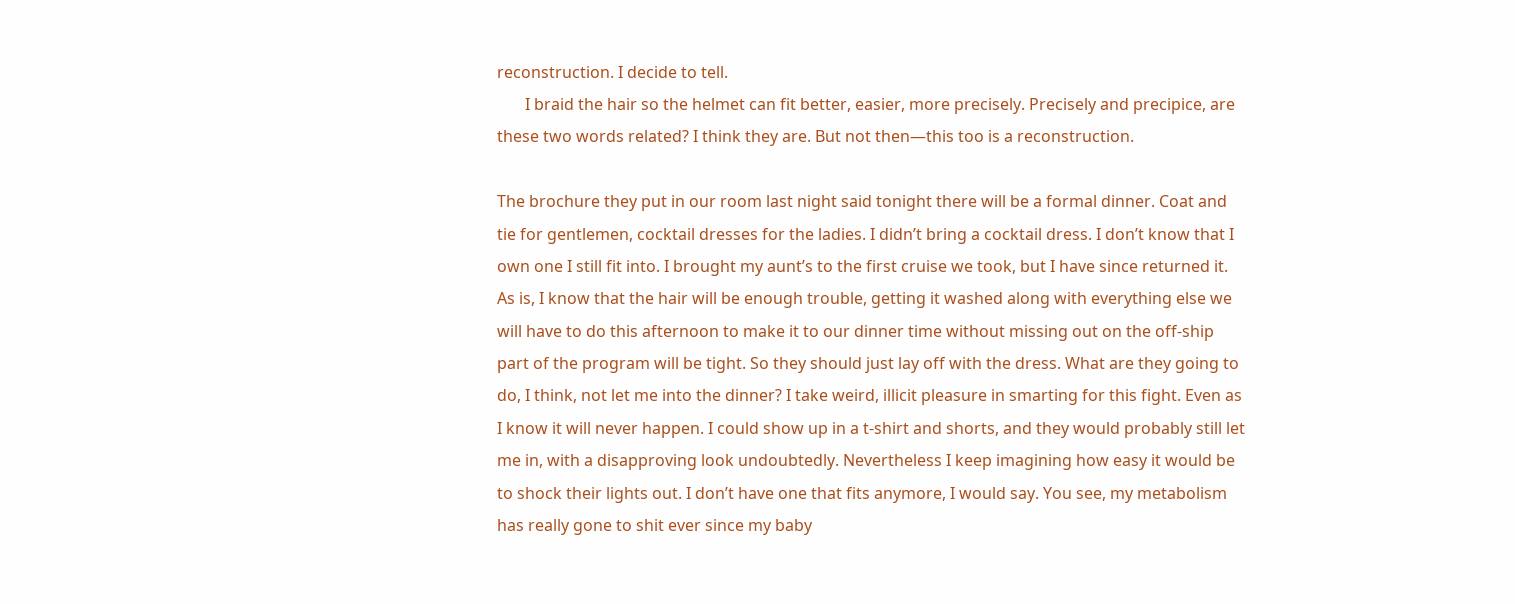reconstruction. I decide to tell.
       I braid the hair so the helmet can fit better, easier, more precisely. Precisely and precipice, are these two words related? I think they are. But not then—this too is a reconstruction.

The brochure they put in our room last night said tonight there will be a formal dinner. Coat and tie for gentlemen, cocktail dresses for the ladies. I didn’t bring a cocktail dress. I don’t know that I own one I still fit into. I brought my aunt’s to the first cruise we took, but I have since returned it. As is, I know that the hair will be enough trouble, getting it washed along with everything else we will have to do this afternoon to make it to our dinner time without missing out on the off-ship part of the program will be tight. So they should just lay off with the dress. What are they going to do, I think, not let me into the dinner? I take weird, illicit pleasure in smarting for this fight. Even as I know it will never happen. I could show up in a t-shirt and shorts, and they would probably still let me in, with a disapproving look undoubtedly. Nevertheless I keep imagining how easy it would be to shock their lights out. I don’t have one that fits anymore, I would say. You see, my metabolism has really gone to shit ever since my baby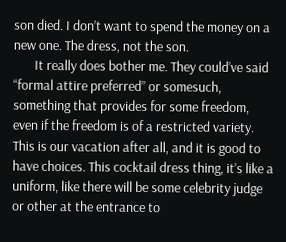son died. I don’t want to spend the money on a new one. The dress, not the son.
       It really does bother me. They could’ve said “formal attire preferred” or somesuch, something that provides for some freedom, even if the freedom is of a restricted variety. This is our vacation after all, and it is good to have choices. This cocktail dress thing, it’s like a uniform, like there will be some celebrity judge or other at the entrance to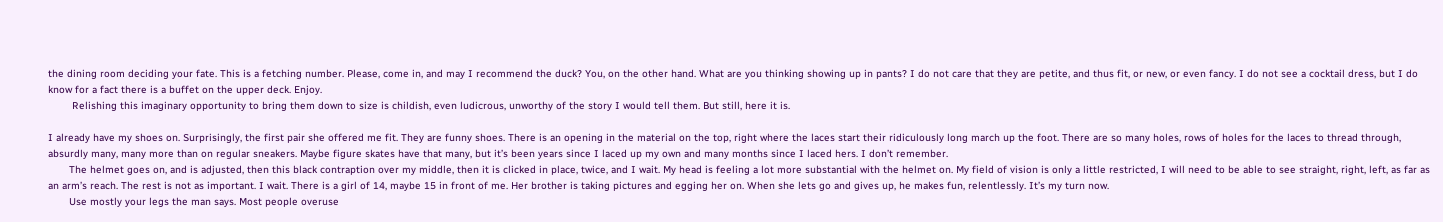the dining room deciding your fate. This is a fetching number. Please, come in, and may I recommend the duck? You, on the other hand. What are you thinking showing up in pants? I do not care that they are petite, and thus fit, or new, or even fancy. I do not see a cocktail dress, but I do know for a fact there is a buffet on the upper deck. Enjoy.
        Relishing this imaginary opportunity to bring them down to size is childish, even ludicrous, unworthy of the story I would tell them. But still, here it is.

I already have my shoes on. Surprisingly, the first pair she offered me fit. They are funny shoes. There is an opening in the material on the top, right where the laces start their ridiculously long march up the foot. There are so many holes, rows of holes for the laces to thread through, absurdly many, many more than on regular sneakers. Maybe figure skates have that many, but it’s been years since I laced up my own and many months since I laced hers. I don’t remember.
       The helmet goes on, and is adjusted, then this black contraption over my middle, then it is clicked in place, twice, and I wait. My head is feeling a lot more substantial with the helmet on. My field of vision is only a little restricted, I will need to be able to see straight, right, left, as far as an arm’s reach. The rest is not as important. I wait. There is a girl of 14, maybe 15 in front of me. Her brother is taking pictures and egging her on. When she lets go and gives up, he makes fun, relentlessly. It’s my turn now.
       Use mostly your legs the man says. Most people overuse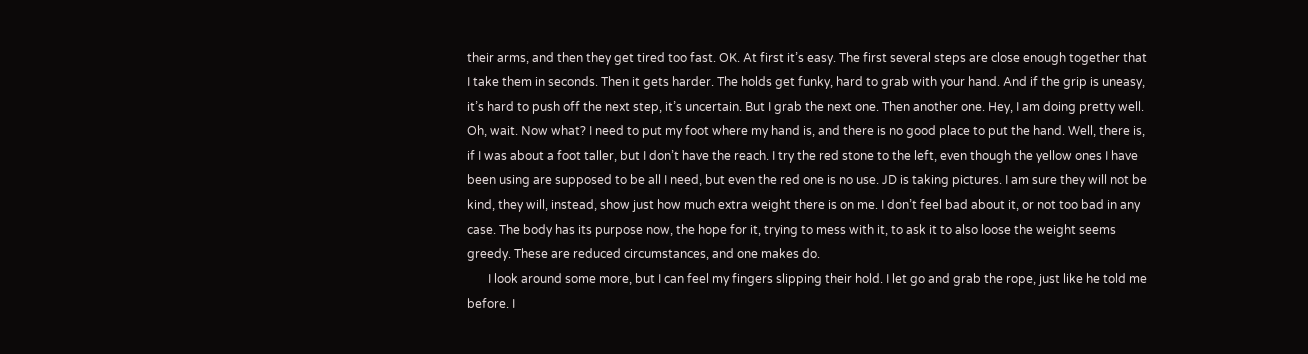their arms, and then they get tired too fast. OK. At first it’s easy. The first several steps are close enough together that I take them in seconds. Then it gets harder. The holds get funky, hard to grab with your hand. And if the grip is uneasy, it’s hard to push off the next step, it’s uncertain. But I grab the next one. Then another one. Hey, I am doing pretty well. Oh, wait. Now what? I need to put my foot where my hand is, and there is no good place to put the hand. Well, there is, if I was about a foot taller, but I don’t have the reach. I try the red stone to the left, even though the yellow ones I have been using are supposed to be all I need, but even the red one is no use. JD is taking pictures. I am sure they will not be kind, they will, instead, show just how much extra weight there is on me. I don’t feel bad about it, or not too bad in any case. The body has its purpose now, the hope for it, trying to mess with it, to ask it to also loose the weight seems greedy. These are reduced circumstances, and one makes do.
       I look around some more, but I can feel my fingers slipping their hold. I let go and grab the rope, just like he told me before. I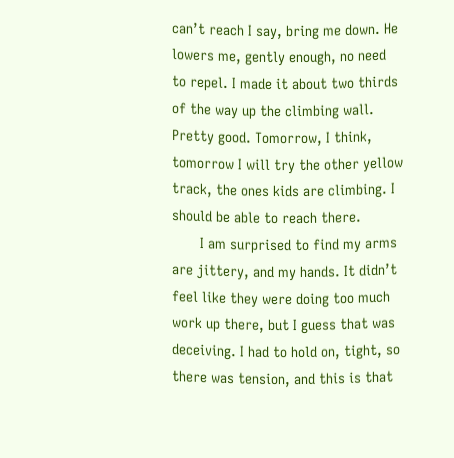can’t reach I say, bring me down. He lowers me, gently enough, no need to repel. I made it about two thirds of the way up the climbing wall. Pretty good. Tomorrow, I think, tomorrow I will try the other yellow track, the ones kids are climbing. I should be able to reach there.
       I am surprised to find my arms are jittery, and my hands. It didn’t feel like they were doing too much work up there, but I guess that was deceiving. I had to hold on, tight, so there was tension, and this is that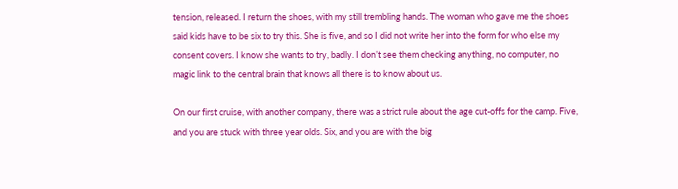tension, released. I return the shoes, with my still trembling hands. The woman who gave me the shoes said kids have to be six to try this. She is five, and so I did not write her into the form for who else my consent covers. I know she wants to try, badly. I don’t see them checking anything, no computer, no magic link to the central brain that knows all there is to know about us.

On our first cruise, with another company, there was a strict rule about the age cut-offs for the camp. Five, and you are stuck with three year olds. Six, and you are with the big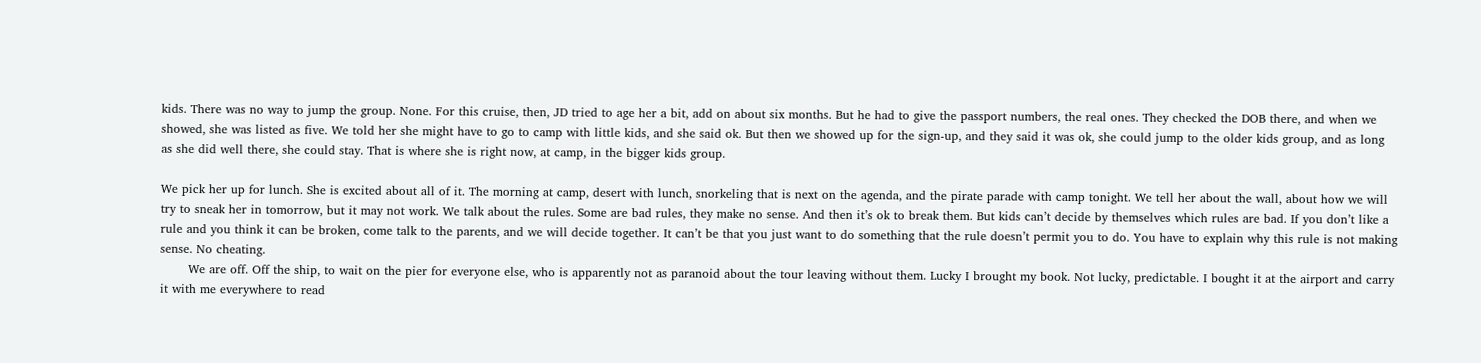kids. There was no way to jump the group. None. For this cruise, then, JD tried to age her a bit, add on about six months. But he had to give the passport numbers, the real ones. They checked the DOB there, and when we showed, she was listed as five. We told her she might have to go to camp with little kids, and she said ok. But then we showed up for the sign-up, and they said it was ok, she could jump to the older kids group, and as long as she did well there, she could stay. That is where she is right now, at camp, in the bigger kids group.

We pick her up for lunch. She is excited about all of it. The morning at camp, desert with lunch, snorkeling that is next on the agenda, and the pirate parade with camp tonight. We tell her about the wall, about how we will try to sneak her in tomorrow, but it may not work. We talk about the rules. Some are bad rules, they make no sense. And then it’s ok to break them. But kids can’t decide by themselves which rules are bad. If you don’t like a rule and you think it can be broken, come talk to the parents, and we will decide together. It can’t be that you just want to do something that the rule doesn’t permit you to do. You have to explain why this rule is not making sense. No cheating.
       We are off. Off the ship, to wait on the pier for everyone else, who is apparently not as paranoid about the tour leaving without them. Lucky I brought my book. Not lucky, predictable. I bought it at the airport and carry it with me everywhere to read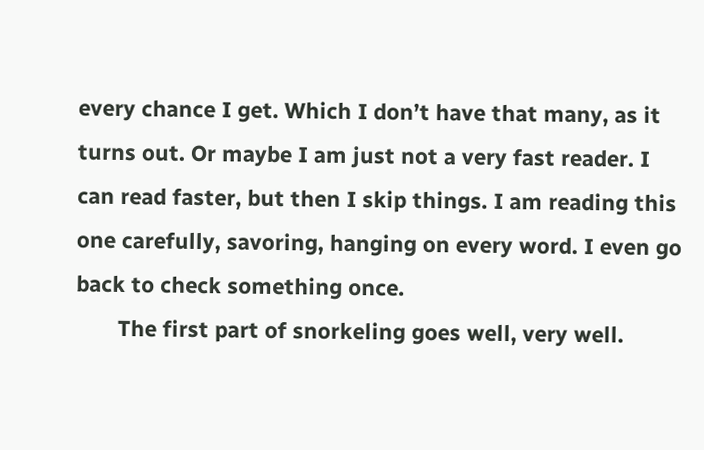every chance I get. Which I don’t have that many, as it turns out. Or maybe I am just not a very fast reader. I can read faster, but then I skip things. I am reading this one carefully, savoring, hanging on every word. I even go back to check something once.
       The first part of snorkeling goes well, very well.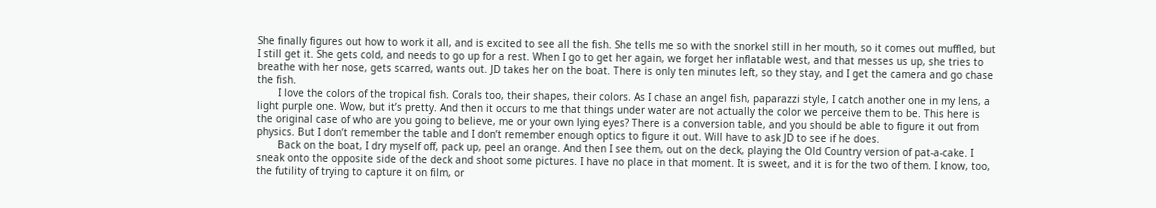She finally figures out how to work it all, and is excited to see all the fish. She tells me so with the snorkel still in her mouth, so it comes out muffled, but I still get it. She gets cold, and needs to go up for a rest. When I go to get her again, we forget her inflatable west, and that messes us up, she tries to breathe with her nose, gets scarred, wants out. JD takes her on the boat. There is only ten minutes left, so they stay, and I get the camera and go chase the fish.
       I love the colors of the tropical fish. Corals too, their shapes, their colors. As I chase an angel fish, paparazzi style, I catch another one in my lens, a light purple one. Wow, but it’s pretty. And then it occurs to me that things under water are not actually the color we perceive them to be. This here is the original case of who are you going to believe, me or your own lying eyes? There is a conversion table, and you should be able to figure it out from physics. But I don’t remember the table and I don’t remember enough optics to figure it out. Will have to ask JD to see if he does.
       Back on the boat, I dry myself off, pack up, peel an orange. And then I see them, out on the deck, playing the Old Country version of pat-a-cake. I sneak onto the opposite side of the deck and shoot some pictures. I have no place in that moment. It is sweet, and it is for the two of them. I know, too, the futility of trying to capture it on film, or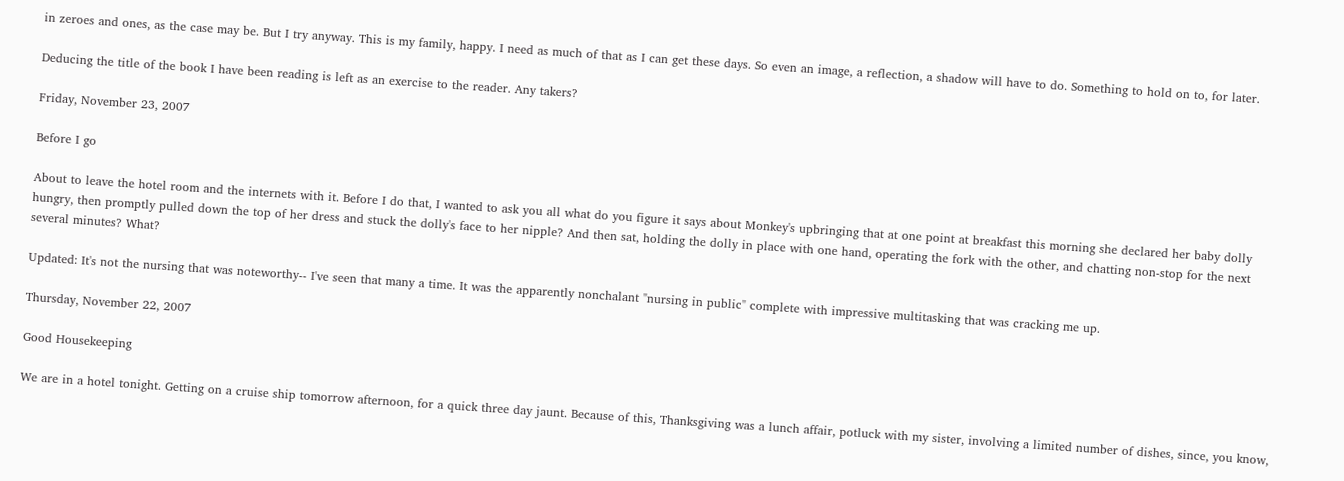in zeroes and ones, as the case may be. But I try anyway. This is my family, happy. I need as much of that as I can get these days. So even an image, a reflection, a shadow will have to do. Something to hold on to, for later.

Deducing the title of the book I have been reading is left as an exercise to the reader. Any takers?

Friday, November 23, 2007

Before I go

About to leave the hotel room and the internets with it. Before I do that, I wanted to ask you all what do you figure it says about Monkey's upbringing that at one point at breakfast this morning she declared her baby dolly hungry, then promptly pulled down the top of her dress and stuck the dolly's face to her nipple? And then sat, holding the dolly in place with one hand, operating the fork with the other, and chatting non-stop for the next several minutes? What?

Updated: It's not the nursing that was noteworthy-- I've seen that many a time. It was the apparently nonchalant "nursing in public" complete with impressive multitasking that was cracking me up.

Thursday, November 22, 2007

Good Housekeeping

We are in a hotel tonight. Getting on a cruise ship tomorrow afternoon, for a quick three day jaunt. Because of this, Thanksgiving was a lunch affair, potluck with my sister, involving a limited number of dishes, since, you know,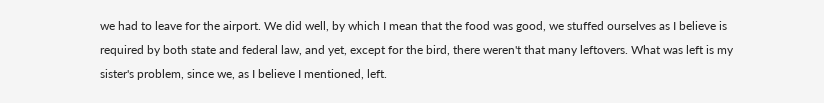we had to leave for the airport. We did well, by which I mean that the food was good, we stuffed ourselves as I believe is required by both state and federal law, and yet, except for the bird, there weren't that many leftovers. What was left is my sister's problem, since we, as I believe I mentioned, left.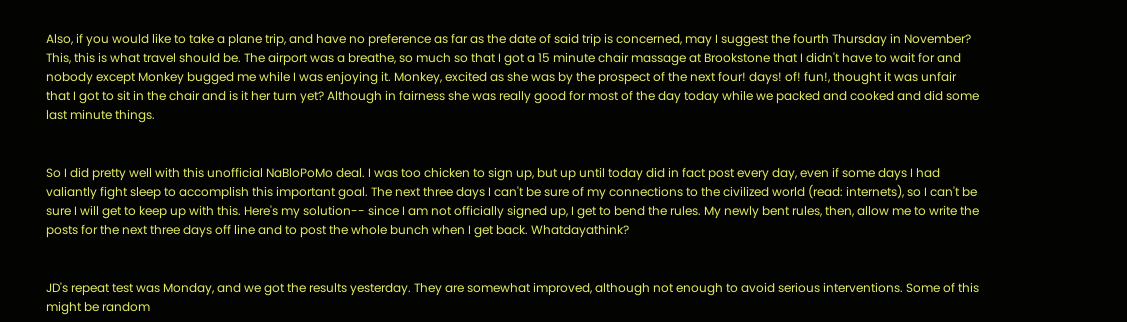Also, if you would like to take a plane trip, and have no preference as far as the date of said trip is concerned, may I suggest the fourth Thursday in November? This, this is what travel should be. The airport was a breathe, so much so that I got a 15 minute chair massage at Brookstone that I didn't have to wait for and nobody except Monkey bugged me while I was enjoying it. Monkey, excited as she was by the prospect of the next four! days! of! fun!, thought it was unfair that I got to sit in the chair and is it her turn yet? Although in fairness she was really good for most of the day today while we packed and cooked and did some last minute things.


So I did pretty well with this unofficial NaBloPoMo deal. I was too chicken to sign up, but up until today did in fact post every day, even if some days I had valiantly fight sleep to accomplish this important goal. The next three days I can't be sure of my connections to the civilized world (read: internets), so I can't be sure I will get to keep up with this. Here's my solution-- since I am not officially signed up, I get to bend the rules. My newly bent rules, then, allow me to write the posts for the next three days off line and to post the whole bunch when I get back. Whatdayathink?


JD's repeat test was Monday, and we got the results yesterday. They are somewhat improved, although not enough to avoid serious interventions. Some of this might be random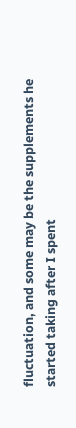fluctuation, and some may be the supplements he started taking after I spent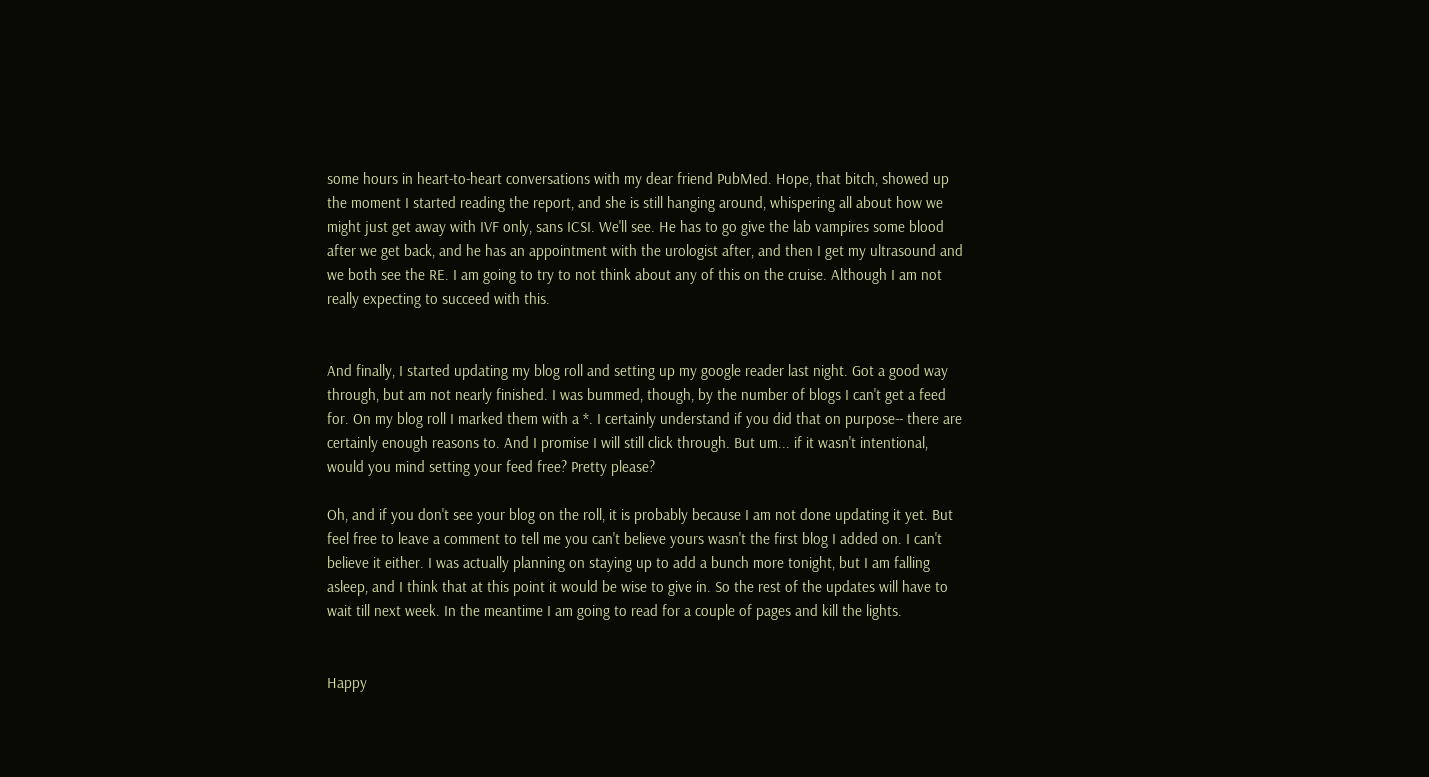some hours in heart-to-heart conversations with my dear friend PubMed. Hope, that bitch, showed up the moment I started reading the report, and she is still hanging around, whispering all about how we might just get away with IVF only, sans ICSI. We'll see. He has to go give the lab vampires some blood after we get back, and he has an appointment with the urologist after, and then I get my ultrasound and we both see the RE. I am going to try to not think about any of this on the cruise. Although I am not really expecting to succeed with this.


And finally, I started updating my blog roll and setting up my google reader last night. Got a good way through, but am not nearly finished. I was bummed, though, by the number of blogs I can't get a feed for. On my blog roll I marked them with a *. I certainly understand if you did that on purpose-- there are certainly enough reasons to. And I promise I will still click through. But um... if it wasn't intentional, would you mind setting your feed free? Pretty please?

Oh, and if you don't see your blog on the roll, it is probably because I am not done updating it yet. But feel free to leave a comment to tell me you can't believe yours wasn't the first blog I added on. I can't believe it either. I was actually planning on staying up to add a bunch more tonight, but I am falling asleep, and I think that at this point it would be wise to give in. So the rest of the updates will have to wait till next week. In the meantime I am going to read for a couple of pages and kill the lights.


Happy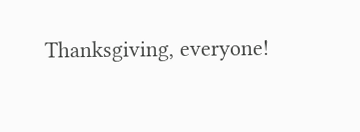Thanksgiving, everyone!